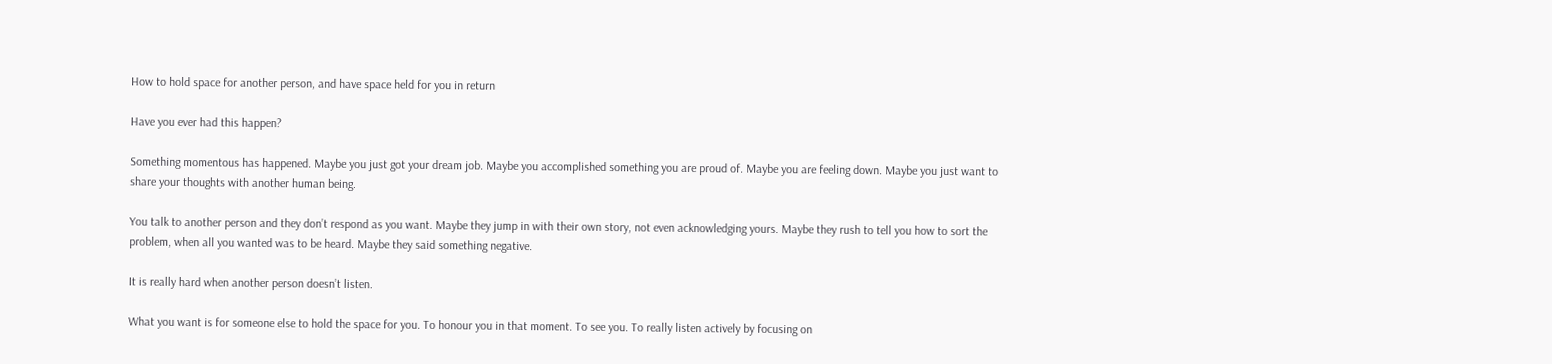How to hold space for another person, and have space held for you in return

Have you ever had this happen?

Something momentous has happened. Maybe you just got your dream job. Maybe you accomplished something you are proud of. Maybe you are feeling down. Maybe you just want to share your thoughts with another human being.

You talk to another person and they don’t respond as you want. Maybe they jump in with their own story, not even acknowledging yours. Maybe they rush to tell you how to sort the problem, when all you wanted was to be heard. Maybe they said something negative.

It is really hard when another person doesn’t listen.

What you want is for someone else to hold the space for you. To honour you in that moment. To see you. To really listen actively by focusing on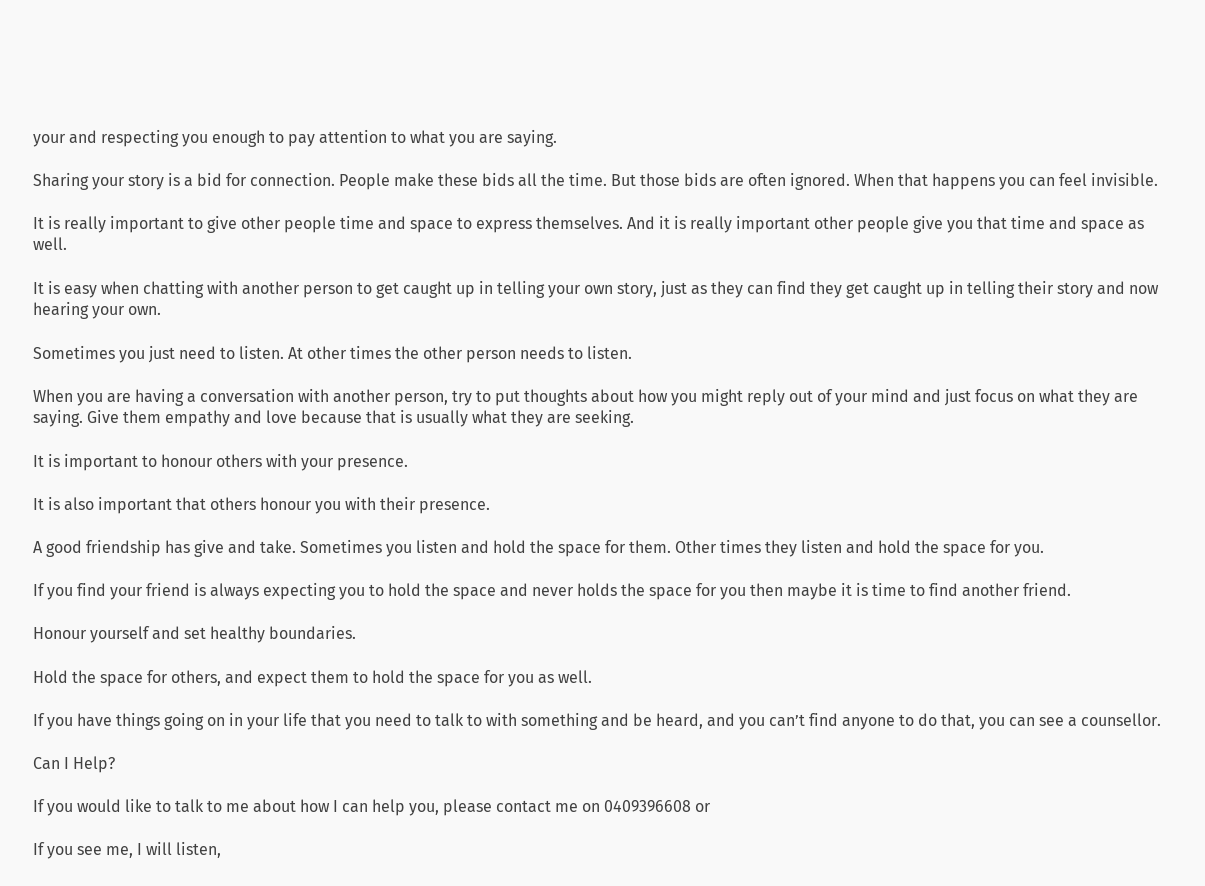your and respecting you enough to pay attention to what you are saying.

Sharing your story is a bid for connection. People make these bids all the time. But those bids are often ignored. When that happens you can feel invisible.

It is really important to give other people time and space to express themselves. And it is really important other people give you that time and space as well.

It is easy when chatting with another person to get caught up in telling your own story, just as they can find they get caught up in telling their story and now hearing your own.

Sometimes you just need to listen. At other times the other person needs to listen.

When you are having a conversation with another person, try to put thoughts about how you might reply out of your mind and just focus on what they are saying. Give them empathy and love because that is usually what they are seeking.

It is important to honour others with your presence.

It is also important that others honour you with their presence.

A good friendship has give and take. Sometimes you listen and hold the space for them. Other times they listen and hold the space for you.

If you find your friend is always expecting you to hold the space and never holds the space for you then maybe it is time to find another friend.

Honour yourself and set healthy boundaries.

Hold the space for others, and expect them to hold the space for you as well.

If you have things going on in your life that you need to talk to with something and be heard, and you can’t find anyone to do that, you can see a counsellor.

Can I Help?

If you would like to talk to me about how I can help you, please contact me on 0409396608 or

If you see me, I will listen,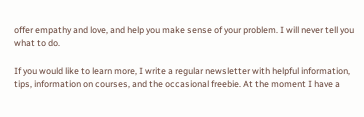offer empathy and love, and help you make sense of your problem. I will never tell you what to do.

If you would like to learn more, I write a regular newsletter with helpful information, tips, information on courses, and the occasional freebie. At the moment I have a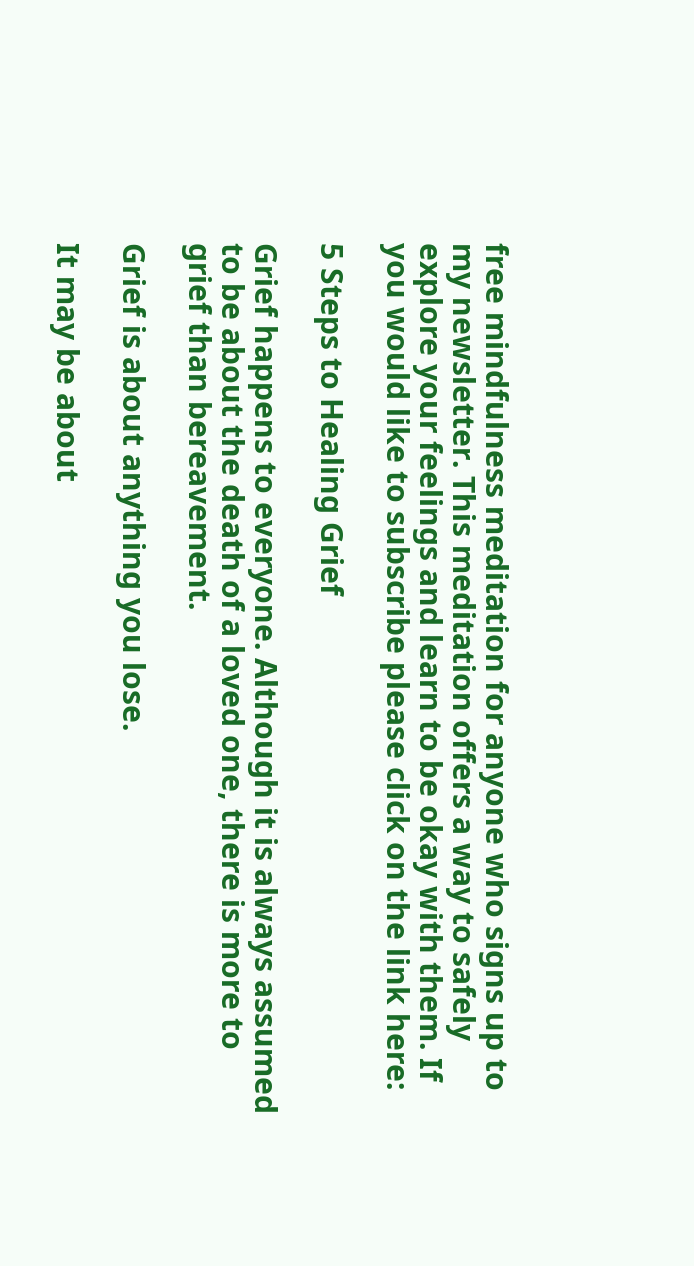free mindfulness meditation for anyone who signs up to my newsletter. This meditation offers a way to safely explore your feelings and learn to be okay with them. If you would like to subscribe please click on the link here:

5 Steps to Healing Grief

Grief happens to everyone. Although it is always assumed to be about the death of a loved one, there is more to grief than bereavement.

Grief is about anything you lose.

It may be about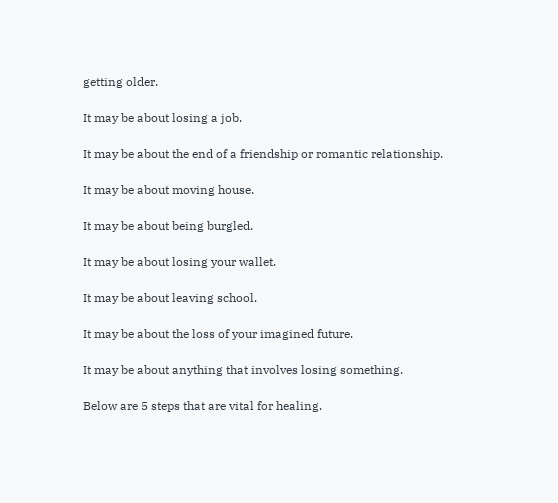getting older.

It may be about losing a job.

It may be about the end of a friendship or romantic relationship.

It may be about moving house.

It may be about being burgled.

It may be about losing your wallet.

It may be about leaving school.

It may be about the loss of your imagined future.

It may be about anything that involves losing something.

Below are 5 steps that are vital for healing.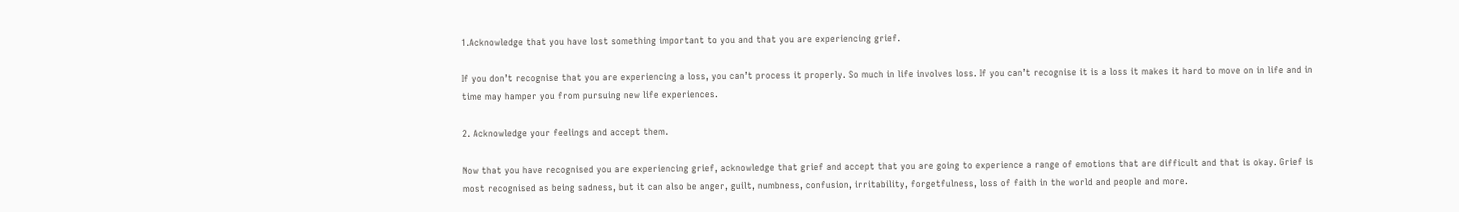1.Acknowledge that you have lost something important to you and that you are experiencing grief.

If you don’t recognise that you are experiencing a loss, you can’t process it properly. So much in life involves loss. If you can’t recognise it is a loss it makes it hard to move on in life and in time may hamper you from pursuing new life experiences.

2. Acknowledge your feelings and accept them.

Now that you have recognised you are experiencing grief, acknowledge that grief and accept that you are going to experience a range of emotions that are difficult and that is okay. Grief is most recognised as being sadness, but it can also be anger, guilt, numbness, confusion, irritability, forgetfulness, loss of faith in the world and people and more.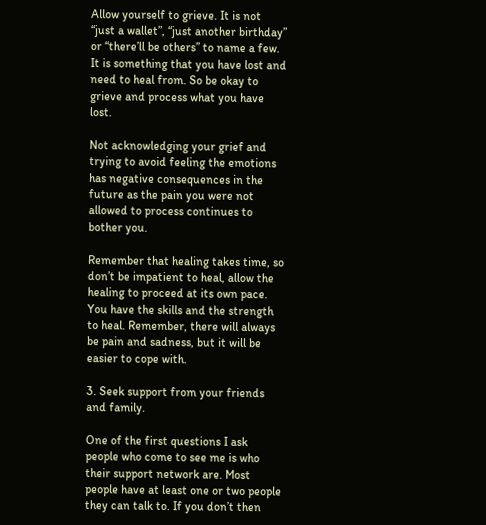Allow yourself to grieve. It is not “just a wallet”, “just another birthday” or “there’ll be others” to name a few. It is something that you have lost and need to heal from. So be okay to grieve and process what you have lost.

Not acknowledging your grief and trying to avoid feeling the emotions has negative consequences in the future as the pain you were not allowed to process continues to bother you.

Remember that healing takes time, so don’t be impatient to heal, allow the healing to proceed at its own pace. You have the skills and the strength to heal. Remember, there will always be pain and sadness, but it will be easier to cope with.

3. Seek support from your friends and family.

One of the first questions I ask people who come to see me is who their support network are. Most people have at least one or two people they can talk to. If you don’t then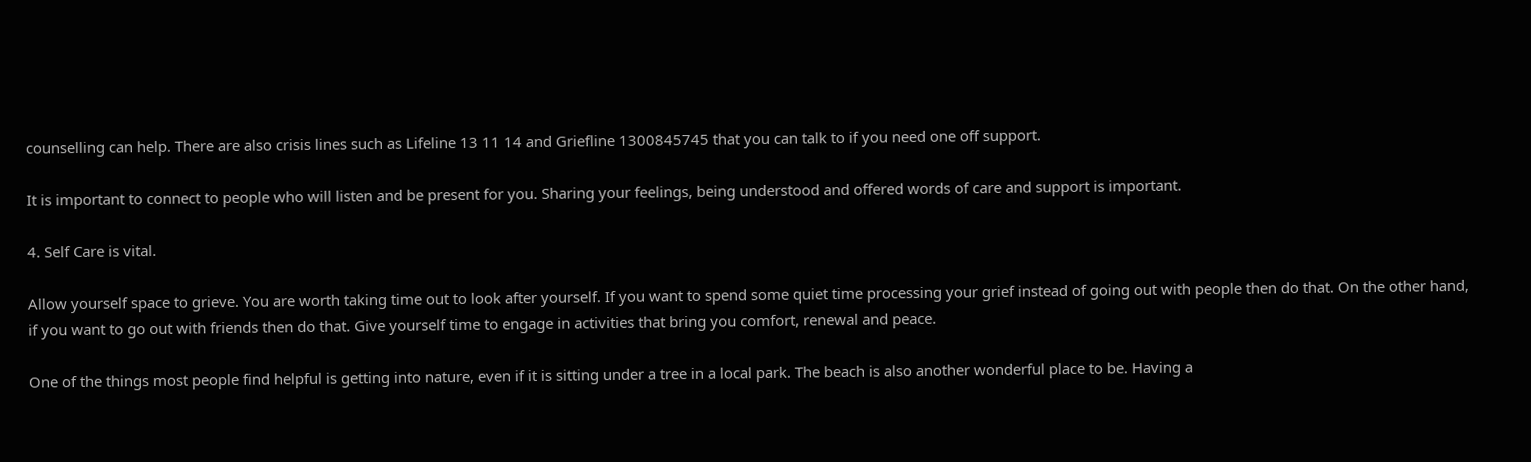counselling can help. There are also crisis lines such as Lifeline 13 11 14 and Griefline 1300845745 that you can talk to if you need one off support.

It is important to connect to people who will listen and be present for you. Sharing your feelings, being understood and offered words of care and support is important.

4. Self Care is vital.

Allow yourself space to grieve. You are worth taking time out to look after yourself. If you want to spend some quiet time processing your grief instead of going out with people then do that. On the other hand, if you want to go out with friends then do that. Give yourself time to engage in activities that bring you comfort, renewal and peace.

One of the things most people find helpful is getting into nature, even if it is sitting under a tree in a local park. The beach is also another wonderful place to be. Having a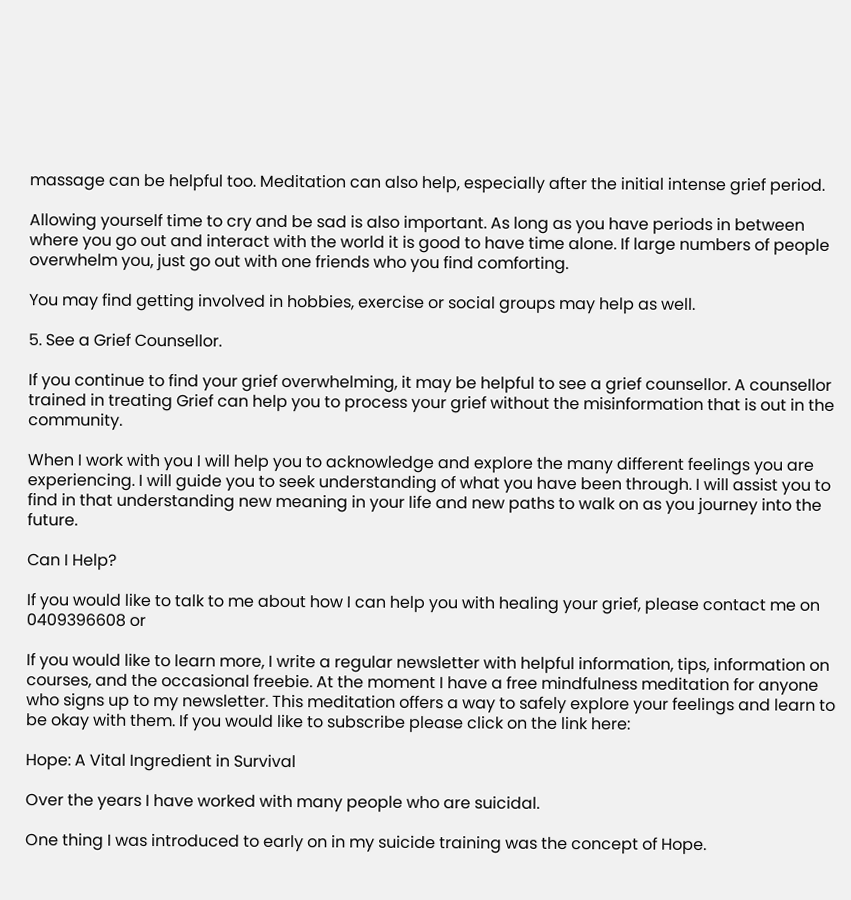massage can be helpful too. Meditation can also help, especially after the initial intense grief period.

Allowing yourself time to cry and be sad is also important. As long as you have periods in between where you go out and interact with the world it is good to have time alone. If large numbers of people overwhelm you, just go out with one friends who you find comforting.

You may find getting involved in hobbies, exercise or social groups may help as well.

5. See a Grief Counsellor.

If you continue to find your grief overwhelming, it may be helpful to see a grief counsellor. A counsellor trained in treating Grief can help you to process your grief without the misinformation that is out in the community.

When I work with you I will help you to acknowledge and explore the many different feelings you are experiencing. I will guide you to seek understanding of what you have been through. I will assist you to find in that understanding new meaning in your life and new paths to walk on as you journey into the future.

Can I Help?

If you would like to talk to me about how I can help you with healing your grief, please contact me on 0409396608 or

If you would like to learn more, I write a regular newsletter with helpful information, tips, information on courses, and the occasional freebie. At the moment I have a free mindfulness meditation for anyone who signs up to my newsletter. This meditation offers a way to safely explore your feelings and learn to be okay with them. If you would like to subscribe please click on the link here:

Hope: A Vital Ingredient in Survival

Over the years I have worked with many people who are suicidal.

One thing I was introduced to early on in my suicide training was the concept of Hope.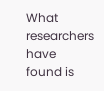What researchers have found is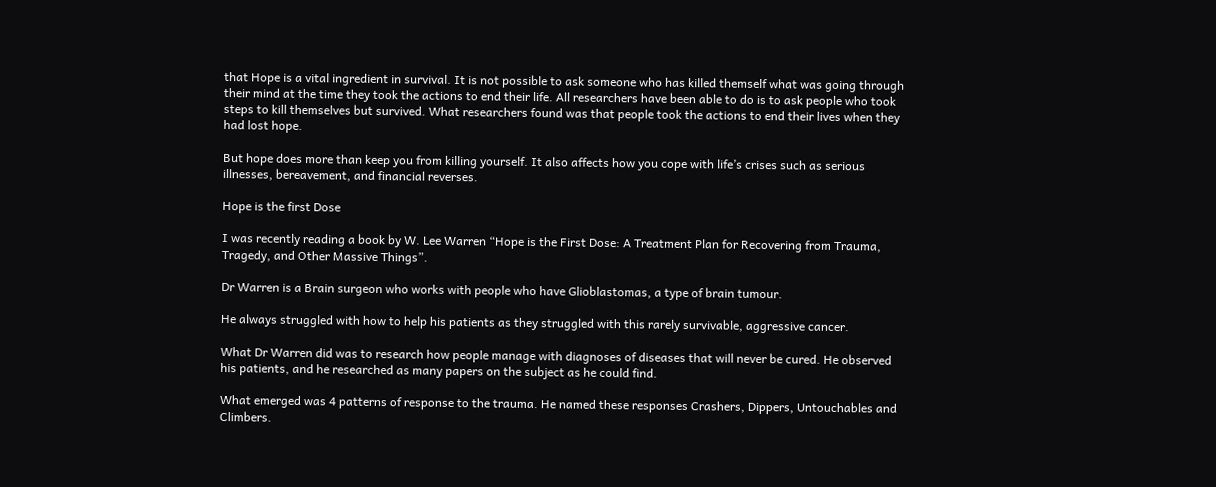that Hope is a vital ingredient in survival. It is not possible to ask someone who has killed themself what was going through their mind at the time they took the actions to end their life. All researchers have been able to do is to ask people who took steps to kill themselves but survived. What researchers found was that people took the actions to end their lives when they had lost hope.

But hope does more than keep you from killing yourself. It also affects how you cope with life’s crises such as serious illnesses, bereavement, and financial reverses.

Hope is the first Dose

I was recently reading a book by W. Lee Warren “Hope is the First Dose: A Treatment Plan for Recovering from Trauma, Tragedy, and Other Massive Things”.

Dr Warren is a Brain surgeon who works with people who have Glioblastomas, a type of brain tumour.

He always struggled with how to help his patients as they struggled with this rarely survivable, aggressive cancer.

What Dr Warren did was to research how people manage with diagnoses of diseases that will never be cured. He observed his patients, and he researched as many papers on the subject as he could find.

What emerged was 4 patterns of response to the trauma. He named these responses Crashers, Dippers, Untouchables and Climbers.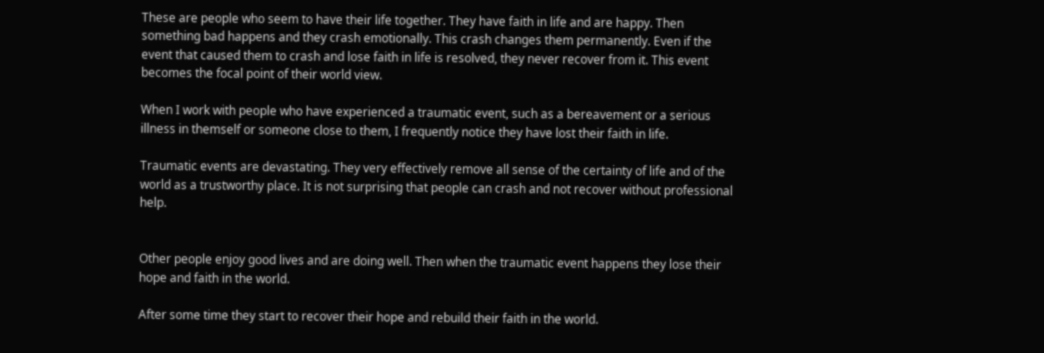These are people who seem to have their life together. They have faith in life and are happy. Then something bad happens and they crash emotionally. This crash changes them permanently. Even if the event that caused them to crash and lose faith in life is resolved, they never recover from it. This event becomes the focal point of their world view.

When I work with people who have experienced a traumatic event, such as a bereavement or a serious illness in themself or someone close to them, I frequently notice they have lost their faith in life.

Traumatic events are devastating. They very effectively remove all sense of the certainty of life and of the world as a trustworthy place. It is not surprising that people can crash and not recover without professional help.


Other people enjoy good lives and are doing well. Then when the traumatic event happens they lose their hope and faith in the world.

After some time they start to recover their hope and rebuild their faith in the world.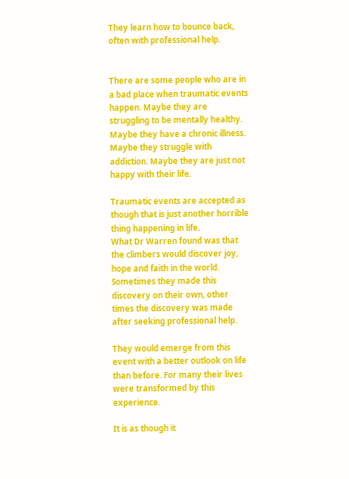They learn how to bounce back, often with professional help.


There are some people who are in a bad place when traumatic events happen. Maybe they are struggling to be mentally healthy. Maybe they have a chronic illness. Maybe they struggle with addiction. Maybe they are just not happy with their life.

Traumatic events are accepted as though that is just another horrible thing happening in life.
What Dr Warren found was that the climbers would discover joy, hope and faith in the world. Sometimes they made this discovery on their own, other times the discovery was made after seeking professional help.

They would emerge from this event with a better outlook on life than before. For many their lives were transformed by this experience.

It is as though it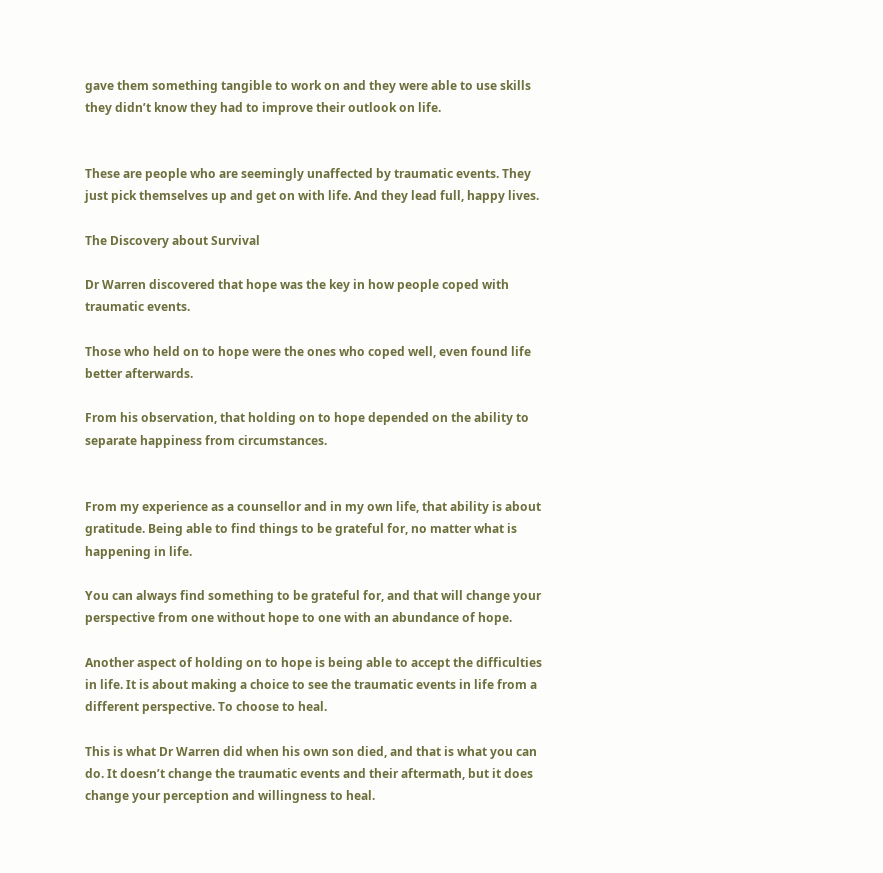gave them something tangible to work on and they were able to use skills they didn’t know they had to improve their outlook on life.


These are people who are seemingly unaffected by traumatic events. They just pick themselves up and get on with life. And they lead full, happy lives.

The Discovery about Survival

Dr Warren discovered that hope was the key in how people coped with traumatic events.

Those who held on to hope were the ones who coped well, even found life better afterwards.

From his observation, that holding on to hope depended on the ability to separate happiness from circumstances.


From my experience as a counsellor and in my own life, that ability is about gratitude. Being able to find things to be grateful for, no matter what is happening in life.

You can always find something to be grateful for, and that will change your perspective from one without hope to one with an abundance of hope.

Another aspect of holding on to hope is being able to accept the difficulties in life. It is about making a choice to see the traumatic events in life from a different perspective. To choose to heal.

This is what Dr Warren did when his own son died, and that is what you can do. It doesn’t change the traumatic events and their aftermath, but it does change your perception and willingness to heal.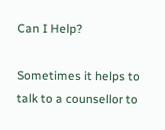Can I Help?

Sometimes it helps to talk to a counsellor to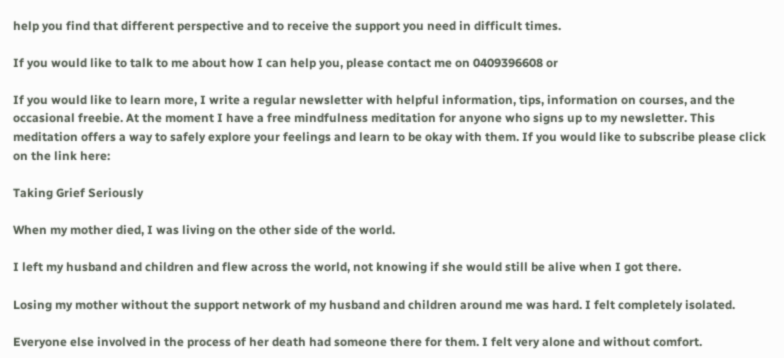help you find that different perspective and to receive the support you need in difficult times.

If you would like to talk to me about how I can help you, please contact me on 0409396608 or

If you would like to learn more, I write a regular newsletter with helpful information, tips, information on courses, and the occasional freebie. At the moment I have a free mindfulness meditation for anyone who signs up to my newsletter. This meditation offers a way to safely explore your feelings and learn to be okay with them. If you would like to subscribe please click on the link here:

Taking Grief Seriously

When my mother died, I was living on the other side of the world.

I left my husband and children and flew across the world, not knowing if she would still be alive when I got there.

Losing my mother without the support network of my husband and children around me was hard. I felt completely isolated.

Everyone else involved in the process of her death had someone there for them. I felt very alone and without comfort.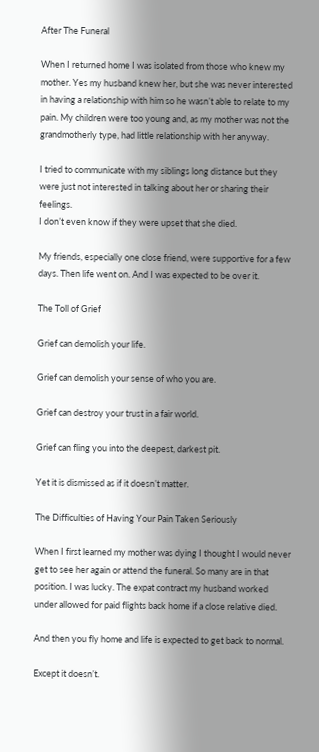After The Funeral

When I returned home I was isolated from those who knew my mother. Yes my husband knew her, but she was never interested in having a relationship with him so he wasn’t able to relate to my pain. My children were too young and, as my mother was not the grandmotherly type, had little relationship with her anyway.

I tried to communicate with my siblings long distance but they were just not interested in talking about her or sharing their feelings.
I don’t even know if they were upset that she died.

My friends, especially one close friend, were supportive for a few days. Then life went on. And I was expected to be over it.

The Toll of Grief

Grief can demolish your life.

Grief can demolish your sense of who you are.

Grief can destroy your trust in a fair world.

Grief can fling you into the deepest, darkest pit.

Yet it is dismissed as if it doesn’t matter.

The Difficulties of Having Your Pain Taken Seriously

When I first learned my mother was dying I thought I would never get to see her again or attend the funeral. So many are in that position. I was lucky. The expat contract my husband worked under allowed for paid flights back home if a close relative died.

And then you fly home and life is expected to get back to normal.

Except it doesn’t.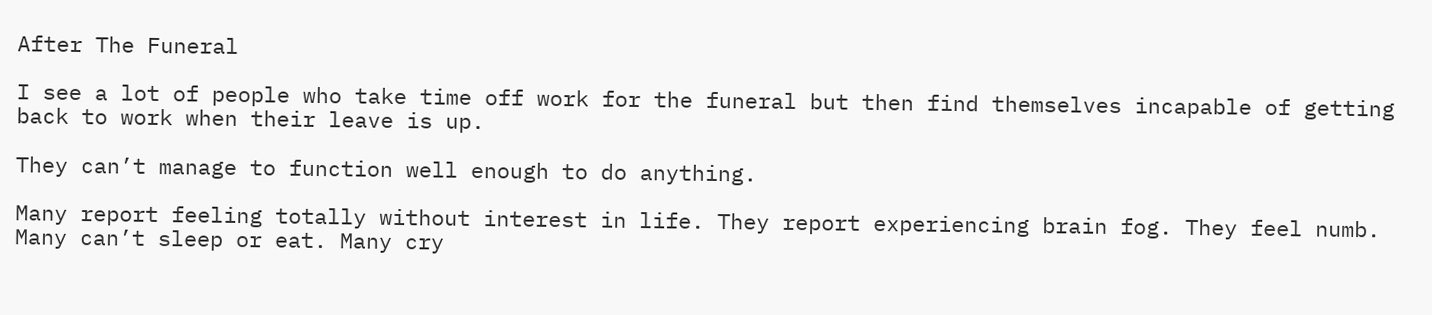After The Funeral

I see a lot of people who take time off work for the funeral but then find themselves incapable of getting back to work when their leave is up.

They can’t manage to function well enough to do anything.

Many report feeling totally without interest in life. They report experiencing brain fog. They feel numb. Many can’t sleep or eat. Many cry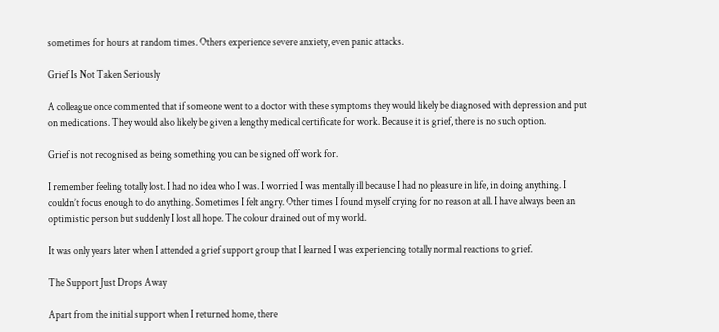sometimes for hours at random times. Others experience severe anxiety, even panic attacks.

Grief Is Not Taken Seriously

A colleague once commented that if someone went to a doctor with these symptoms they would likely be diagnosed with depression and put on medications. They would also likely be given a lengthy medical certificate for work. Because it is grief, there is no such option.

Grief is not recognised as being something you can be signed off work for.

I remember feeling totally lost. I had no idea who I was. I worried I was mentally ill because I had no pleasure in life, in doing anything. I couldn’t focus enough to do anything. Sometimes I felt angry. Other times I found myself crying for no reason at all. I have always been an optimistic person but suddenly I lost all hope. The colour drained out of my world.

It was only years later when I attended a grief support group that I learned I was experiencing totally normal reactions to grief.

The Support Just Drops Away

Apart from the initial support when I returned home, there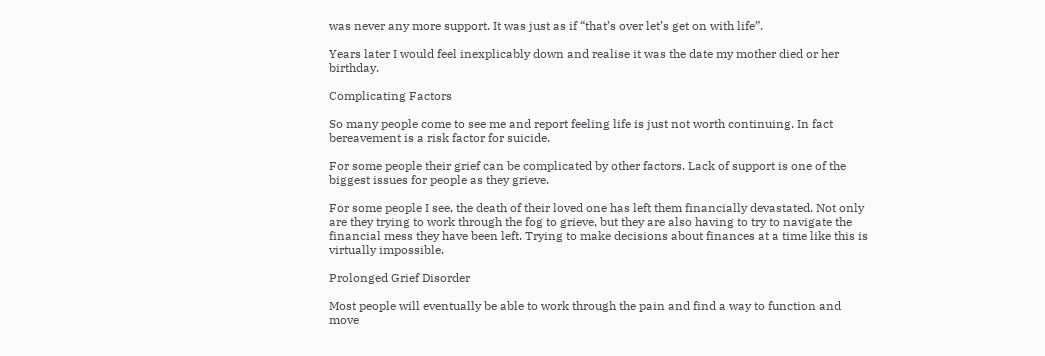was never any more support. It was just as if “that’s over let’s get on with life”.

Years later I would feel inexplicably down and realise it was the date my mother died or her birthday.

Complicating Factors

So many people come to see me and report feeling life is just not worth continuing. In fact bereavement is a risk factor for suicide.

For some people their grief can be complicated by other factors. Lack of support is one of the biggest issues for people as they grieve.

For some people I see, the death of their loved one has left them financially devastated. Not only are they trying to work through the fog to grieve, but they are also having to try to navigate the financial mess they have been left. Trying to make decisions about finances at a time like this is virtually impossible.

Prolonged Grief Disorder

Most people will eventually be able to work through the pain and find a way to function and move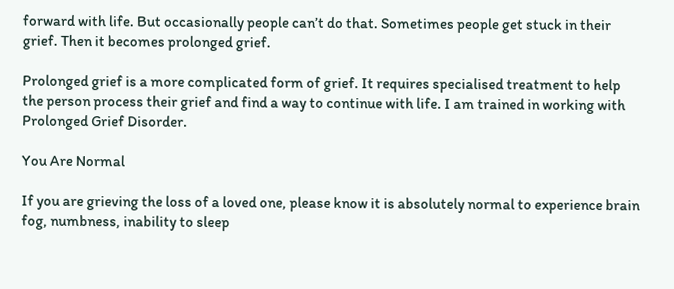forward with life. But occasionally people can’t do that. Sometimes people get stuck in their grief. Then it becomes prolonged grief.

Prolonged grief is a more complicated form of grief. It requires specialised treatment to help the person process their grief and find a way to continue with life. I am trained in working with Prolonged Grief Disorder.

You Are Normal

If you are grieving the loss of a loved one, please know it is absolutely normal to experience brain fog, numbness, inability to sleep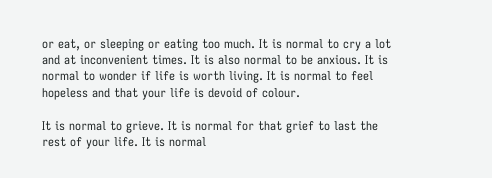or eat, or sleeping or eating too much. It is normal to cry a lot and at inconvenient times. It is also normal to be anxious. It is normal to wonder if life is worth living. It is normal to feel hopeless and that your life is devoid of colour.

It is normal to grieve. It is normal for that grief to last the rest of your life. It is normal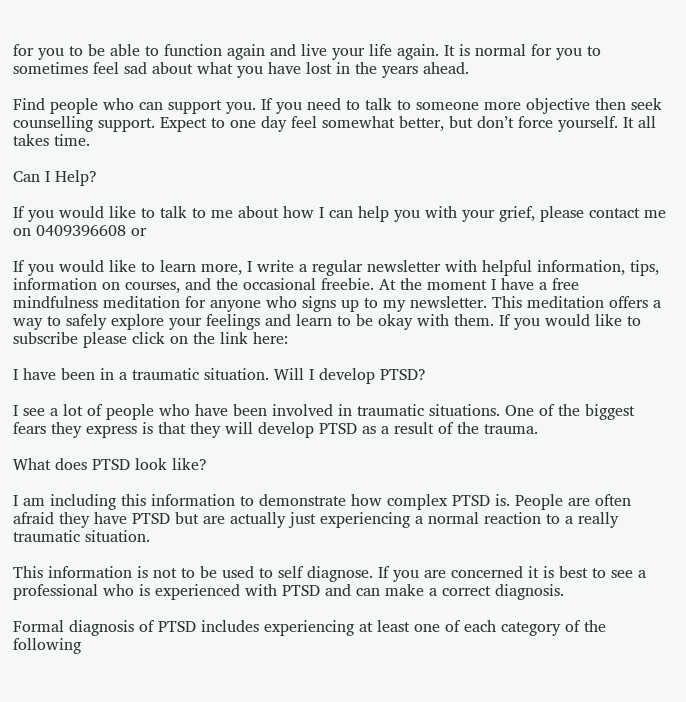for you to be able to function again and live your life again. It is normal for you to sometimes feel sad about what you have lost in the years ahead.

Find people who can support you. If you need to talk to someone more objective then seek counselling support. Expect to one day feel somewhat better, but don’t force yourself. It all takes time.

Can I Help?

If you would like to talk to me about how I can help you with your grief, please contact me on 0409396608 or

If you would like to learn more, I write a regular newsletter with helpful information, tips, information on courses, and the occasional freebie. At the moment I have a free mindfulness meditation for anyone who signs up to my newsletter. This meditation offers a way to safely explore your feelings and learn to be okay with them. If you would like to subscribe please click on the link here:

I have been in a traumatic situation. Will I develop PTSD?

I see a lot of people who have been involved in traumatic situations. One of the biggest fears they express is that they will develop PTSD as a result of the trauma.

What does PTSD look like?

I am including this information to demonstrate how complex PTSD is. People are often afraid they have PTSD but are actually just experiencing a normal reaction to a really traumatic situation.

This information is not to be used to self diagnose. If you are concerned it is best to see a professional who is experienced with PTSD and can make a correct diagnosis.

Formal diagnosis of PTSD includes experiencing at least one of each category of the following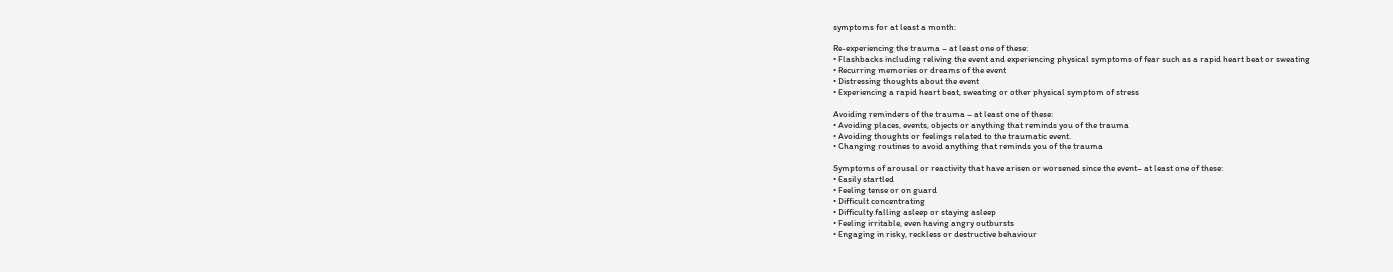symptoms for at least a month:

Re-experiencing the trauma – at least one of these:
• Flashbacks including reliving the event and experiencing physical symptoms of fear such as a rapid heart beat or sweating
• Recurring memories or dreams of the event
• Distressing thoughts about the event
• Experiencing a rapid heart beat, sweating or other physical symptom of stress

Avoiding reminders of the trauma – at least one of these:
• Avoiding places, events, objects or anything that reminds you of the trauma
• Avoiding thoughts or feelings related to the traumatic event.
• Changing routines to avoid anything that reminds you of the trauma

Symptoms of arousal or reactivity that have arisen or worsened since the event– at least one of these:
• Easily startled
• Feeling tense or on guard
• Difficult concentrating
• Difficulty falling asleep or staying asleep
• Feeling irritable, even having angry outbursts
• Engaging in risky, reckless or destructive behaviour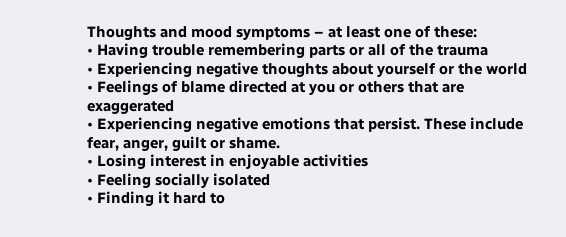Thoughts and mood symptoms – at least one of these:
• Having trouble remembering parts or all of the trauma
• Experiencing negative thoughts about yourself or the world
• Feelings of blame directed at you or others that are exaggerated
• Experiencing negative emotions that persist. These include fear, anger, guilt or shame.
• Losing interest in enjoyable activities
• Feeling socially isolated
• Finding it hard to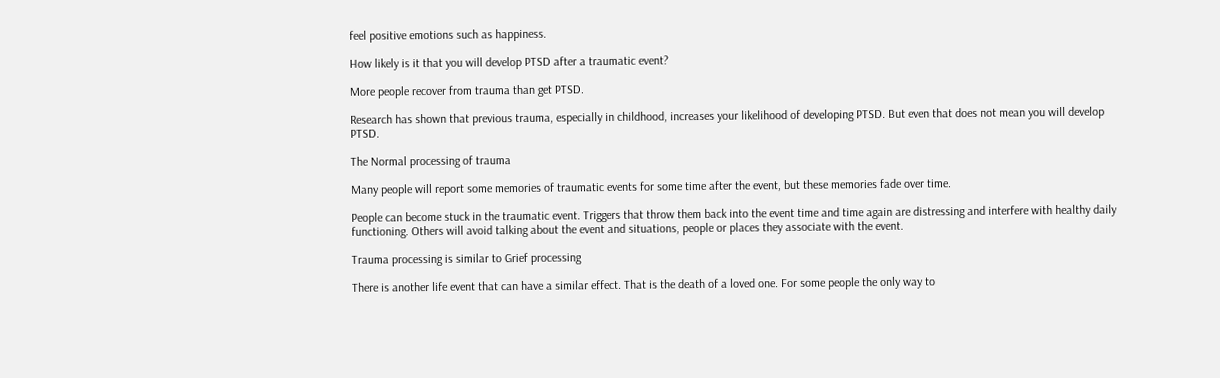feel positive emotions such as happiness.

How likely is it that you will develop PTSD after a traumatic event?

More people recover from trauma than get PTSD.

Research has shown that previous trauma, especially in childhood, increases your likelihood of developing PTSD. But even that does not mean you will develop PTSD.

The Normal processing of trauma

Many people will report some memories of traumatic events for some time after the event, but these memories fade over time.

People can become stuck in the traumatic event. Triggers that throw them back into the event time and time again are distressing and interfere with healthy daily functioning. Others will avoid talking about the event and situations, people or places they associate with the event.

Trauma processing is similar to Grief processing

There is another life event that can have a similar effect. That is the death of a loved one. For some people the only way to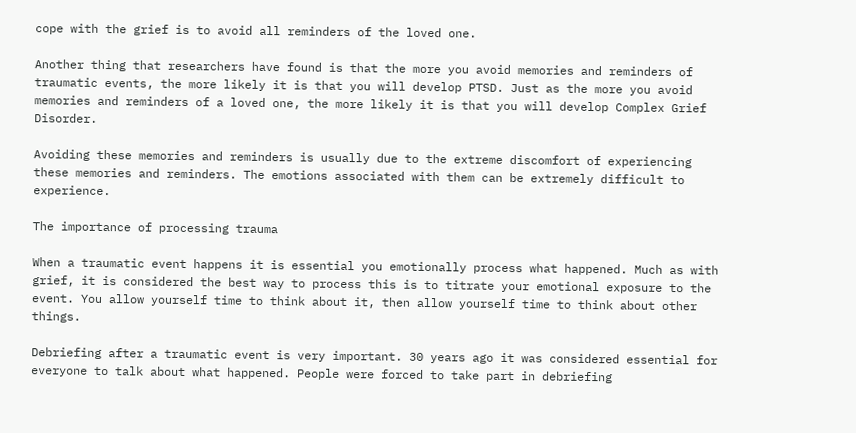cope with the grief is to avoid all reminders of the loved one.

Another thing that researchers have found is that the more you avoid memories and reminders of traumatic events, the more likely it is that you will develop PTSD. Just as the more you avoid memories and reminders of a loved one, the more likely it is that you will develop Complex Grief Disorder.

Avoiding these memories and reminders is usually due to the extreme discomfort of experiencing these memories and reminders. The emotions associated with them can be extremely difficult to experience.

The importance of processing trauma

When a traumatic event happens it is essential you emotionally process what happened. Much as with grief, it is considered the best way to process this is to titrate your emotional exposure to the event. You allow yourself time to think about it, then allow yourself time to think about other things.

Debriefing after a traumatic event is very important. 30 years ago it was considered essential for everyone to talk about what happened. People were forced to take part in debriefing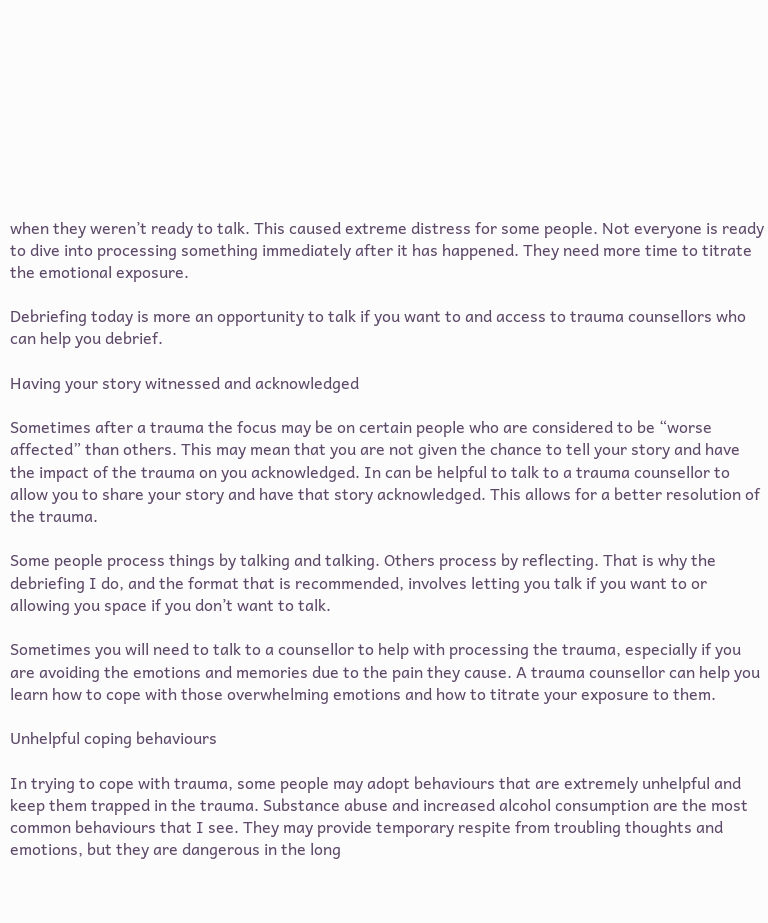when they weren’t ready to talk. This caused extreme distress for some people. Not everyone is ready to dive into processing something immediately after it has happened. They need more time to titrate the emotional exposure.

Debriefing today is more an opportunity to talk if you want to and access to trauma counsellors who can help you debrief.

Having your story witnessed and acknowledged

Sometimes after a trauma the focus may be on certain people who are considered to be “worse affected” than others. This may mean that you are not given the chance to tell your story and have the impact of the trauma on you acknowledged. In can be helpful to talk to a trauma counsellor to allow you to share your story and have that story acknowledged. This allows for a better resolution of the trauma.

Some people process things by talking and talking. Others process by reflecting. That is why the debriefing I do, and the format that is recommended, involves letting you talk if you want to or allowing you space if you don’t want to talk.

Sometimes you will need to talk to a counsellor to help with processing the trauma, especially if you are avoiding the emotions and memories due to the pain they cause. A trauma counsellor can help you learn how to cope with those overwhelming emotions and how to titrate your exposure to them.

Unhelpful coping behaviours

In trying to cope with trauma, some people may adopt behaviours that are extremely unhelpful and keep them trapped in the trauma. Substance abuse and increased alcohol consumption are the most common behaviours that I see. They may provide temporary respite from troubling thoughts and emotions, but they are dangerous in the long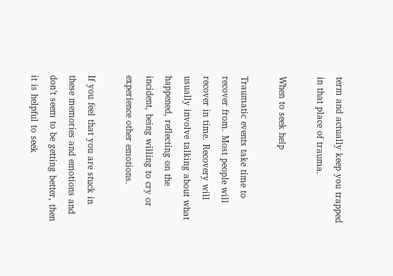term and actually keep you trapped in that place of trauma.

When to seek help

Traumatic events take time to recover from. Most people will recover in time. Recovery will usually involve talking about what happened, reflecting on the incident, being willing to cry or experience other emotions.

If you feel that you are stuck in these memories and emotions and don’t seem to be getting better, then it is helpful to seek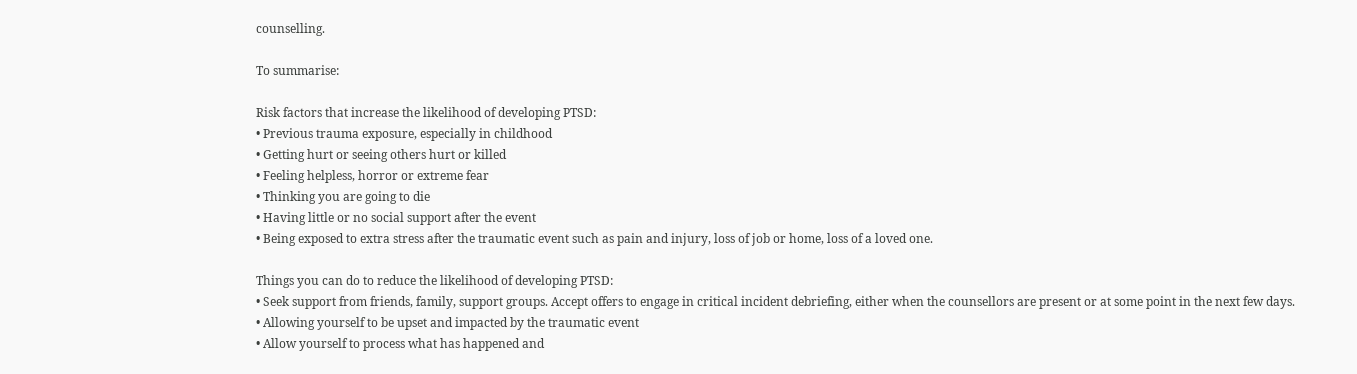counselling.

To summarise:

Risk factors that increase the likelihood of developing PTSD:
• Previous trauma exposure, especially in childhood
• Getting hurt or seeing others hurt or killed
• Feeling helpless, horror or extreme fear
• Thinking you are going to die
• Having little or no social support after the event
• Being exposed to extra stress after the traumatic event such as pain and injury, loss of job or home, loss of a loved one.

Things you can do to reduce the likelihood of developing PTSD:
• Seek support from friends, family, support groups. Accept offers to engage in critical incident debriefing, either when the counsellors are present or at some point in the next few days.
• Allowing yourself to be upset and impacted by the traumatic event
• Allow yourself to process what has happened and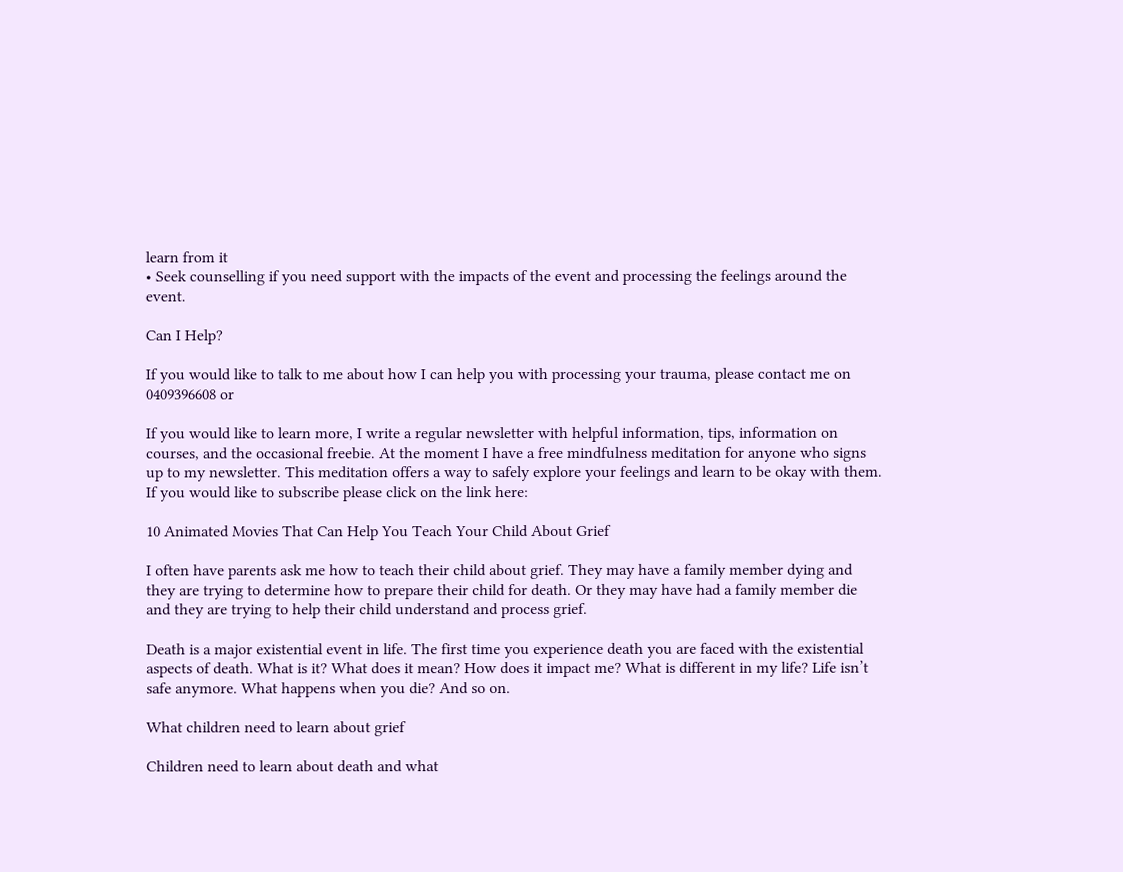learn from it
• Seek counselling if you need support with the impacts of the event and processing the feelings around the event.

Can I Help?

If you would like to talk to me about how I can help you with processing your trauma, please contact me on 0409396608 or

If you would like to learn more, I write a regular newsletter with helpful information, tips, information on courses, and the occasional freebie. At the moment I have a free mindfulness meditation for anyone who signs up to my newsletter. This meditation offers a way to safely explore your feelings and learn to be okay with them. If you would like to subscribe please click on the link here:

10 Animated Movies That Can Help You Teach Your Child About Grief

I often have parents ask me how to teach their child about grief. They may have a family member dying and they are trying to determine how to prepare their child for death. Or they may have had a family member die and they are trying to help their child understand and process grief.

Death is a major existential event in life. The first time you experience death you are faced with the existential aspects of death. What is it? What does it mean? How does it impact me? What is different in my life? Life isn’t safe anymore. What happens when you die? And so on.

What children need to learn about grief

Children need to learn about death and what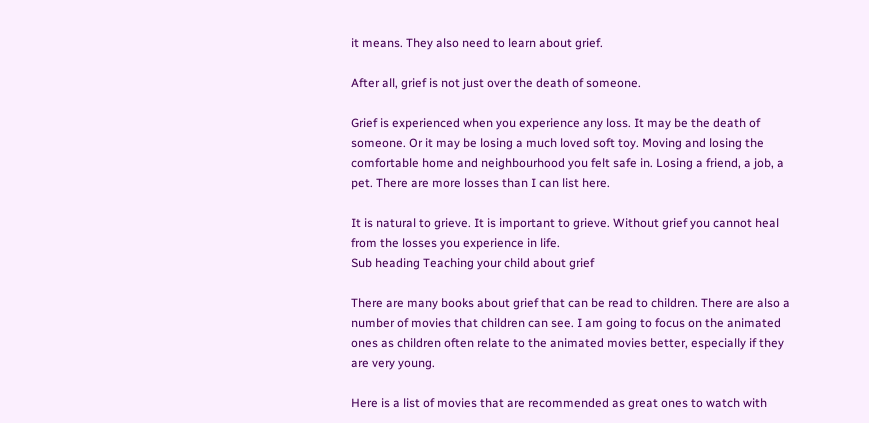it means. They also need to learn about grief.

After all, grief is not just over the death of someone.

Grief is experienced when you experience any loss. It may be the death of someone. Or it may be losing a much loved soft toy. Moving and losing the comfortable home and neighbourhood you felt safe in. Losing a friend, a job, a pet. There are more losses than I can list here.

It is natural to grieve. It is important to grieve. Without grief you cannot heal from the losses you experience in life.
Sub heading Teaching your child about grief

There are many books about grief that can be read to children. There are also a number of movies that children can see. I am going to focus on the animated ones as children often relate to the animated movies better, especially if they are very young.

Here is a list of movies that are recommended as great ones to watch with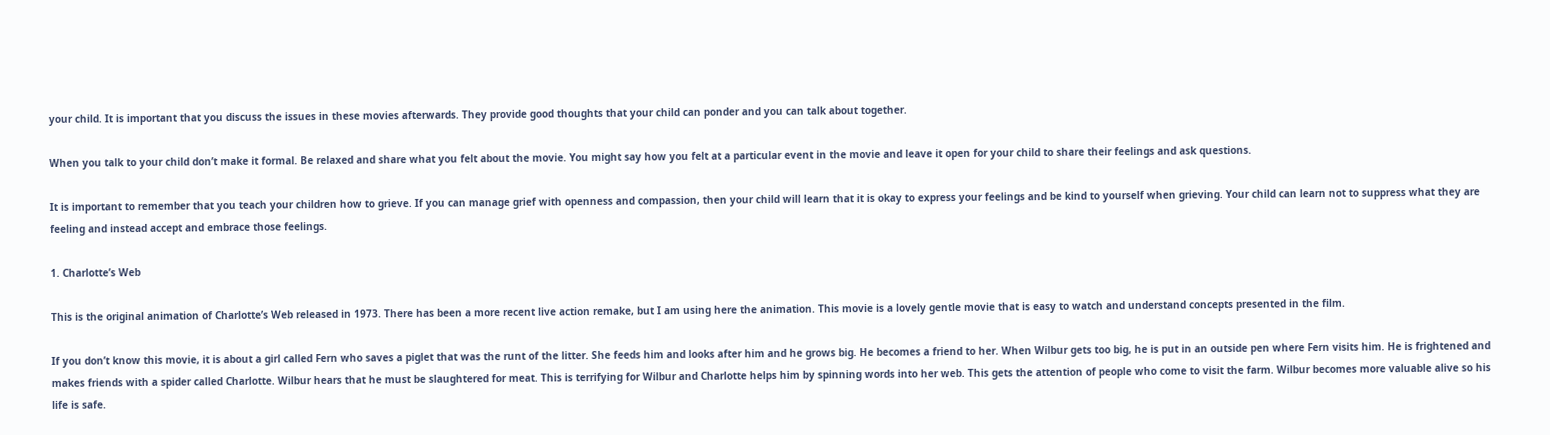your child. It is important that you discuss the issues in these movies afterwards. They provide good thoughts that your child can ponder and you can talk about together.

When you talk to your child don’t make it formal. Be relaxed and share what you felt about the movie. You might say how you felt at a particular event in the movie and leave it open for your child to share their feelings and ask questions.

It is important to remember that you teach your children how to grieve. If you can manage grief with openness and compassion, then your child will learn that it is okay to express your feelings and be kind to yourself when grieving. Your child can learn not to suppress what they are feeling and instead accept and embrace those feelings.

1. Charlotte’s Web

This is the original animation of Charlotte’s Web released in 1973. There has been a more recent live action remake, but I am using here the animation. This movie is a lovely gentle movie that is easy to watch and understand concepts presented in the film.

If you don’t know this movie, it is about a girl called Fern who saves a piglet that was the runt of the litter. She feeds him and looks after him and he grows big. He becomes a friend to her. When Wilbur gets too big, he is put in an outside pen where Fern visits him. He is frightened and makes friends with a spider called Charlotte. Wilbur hears that he must be slaughtered for meat. This is terrifying for Wilbur and Charlotte helps him by spinning words into her web. This gets the attention of people who come to visit the farm. Wilbur becomes more valuable alive so his life is safe.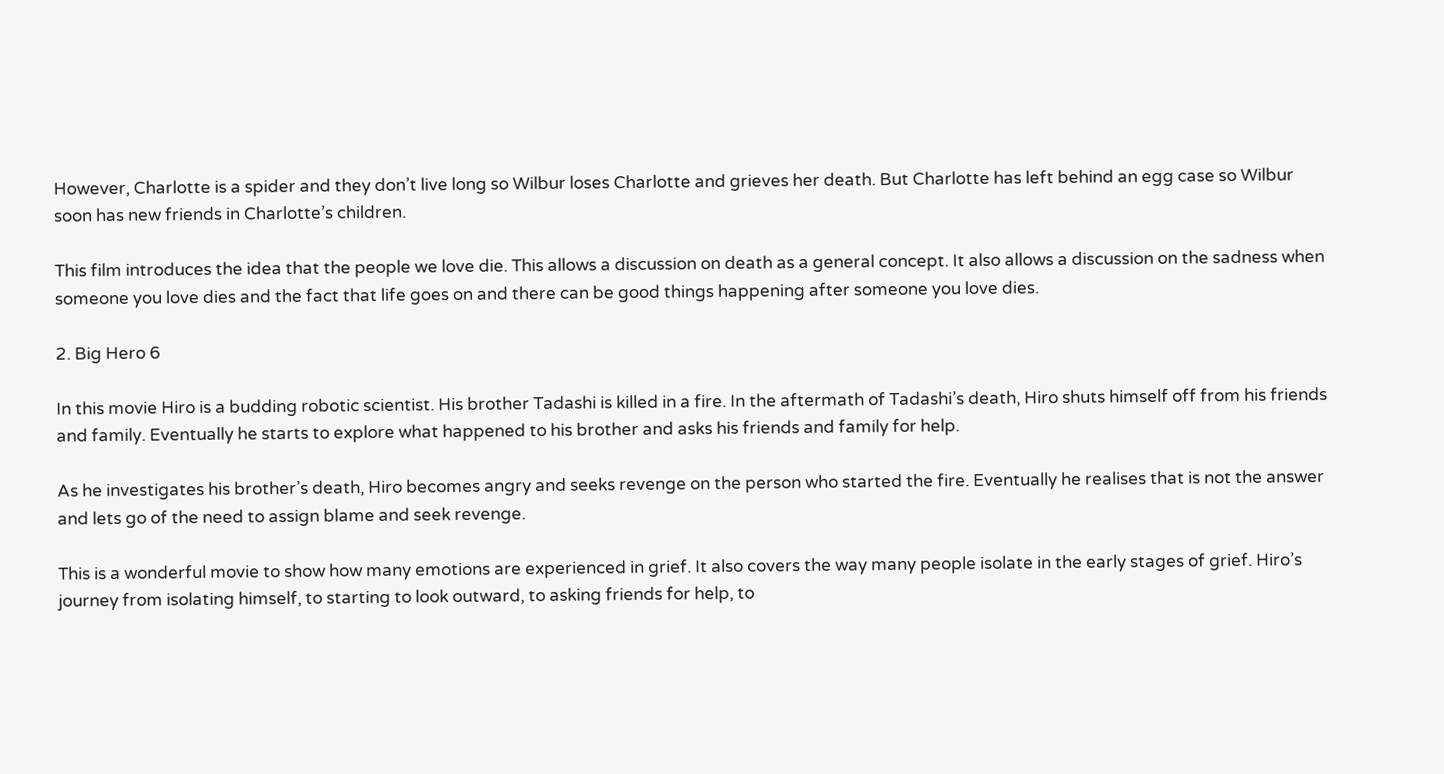However, Charlotte is a spider and they don’t live long so Wilbur loses Charlotte and grieves her death. But Charlotte has left behind an egg case so Wilbur soon has new friends in Charlotte’s children.

This film introduces the idea that the people we love die. This allows a discussion on death as a general concept. It also allows a discussion on the sadness when someone you love dies and the fact that life goes on and there can be good things happening after someone you love dies.

2. Big Hero 6

In this movie Hiro is a budding robotic scientist. His brother Tadashi is killed in a fire. In the aftermath of Tadashi’s death, Hiro shuts himself off from his friends and family. Eventually he starts to explore what happened to his brother and asks his friends and family for help.

As he investigates his brother’s death, Hiro becomes angry and seeks revenge on the person who started the fire. Eventually he realises that is not the answer and lets go of the need to assign blame and seek revenge.

This is a wonderful movie to show how many emotions are experienced in grief. It also covers the way many people isolate in the early stages of grief. Hiro’s journey from isolating himself, to starting to look outward, to asking friends for help, to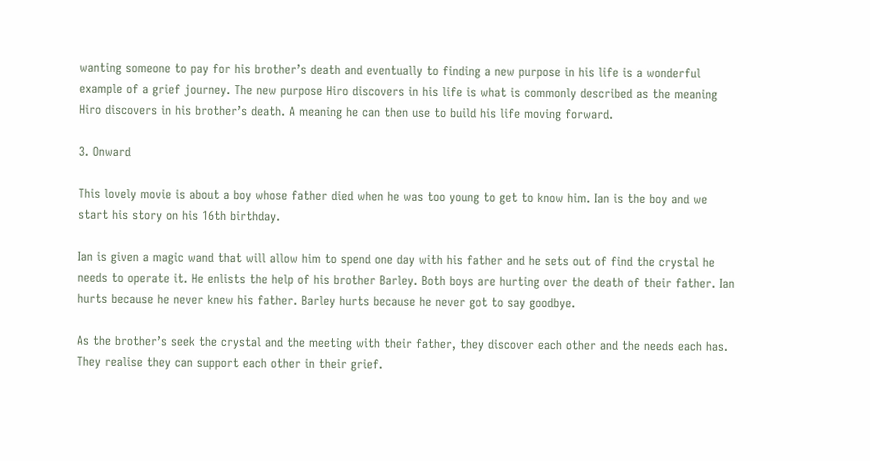wanting someone to pay for his brother’s death and eventually to finding a new purpose in his life is a wonderful example of a grief journey. The new purpose Hiro discovers in his life is what is commonly described as the meaning Hiro discovers in his brother’s death. A meaning he can then use to build his life moving forward.

3. Onward

This lovely movie is about a boy whose father died when he was too young to get to know him. Ian is the boy and we start his story on his 16th birthday.

Ian is given a magic wand that will allow him to spend one day with his father and he sets out of find the crystal he needs to operate it. He enlists the help of his brother Barley. Both boys are hurting over the death of their father. Ian hurts because he never knew his father. Barley hurts because he never got to say goodbye.

As the brother’s seek the crystal and the meeting with their father, they discover each other and the needs each has. They realise they can support each other in their grief.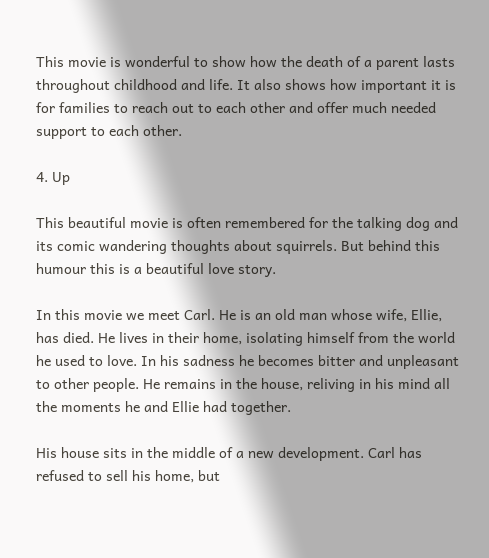This movie is wonderful to show how the death of a parent lasts throughout childhood and life. It also shows how important it is for families to reach out to each other and offer much needed support to each other.

4. Up

This beautiful movie is often remembered for the talking dog and its comic wandering thoughts about squirrels. But behind this humour this is a beautiful love story.

In this movie we meet Carl. He is an old man whose wife, Ellie, has died. He lives in their home, isolating himself from the world he used to love. In his sadness he becomes bitter and unpleasant to other people. He remains in the house, reliving in his mind all the moments he and Ellie had together.

His house sits in the middle of a new development. Carl has refused to sell his home, but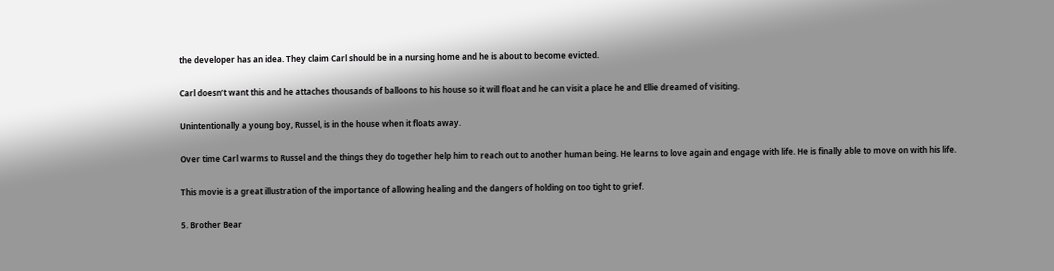the developer has an idea. They claim Carl should be in a nursing home and he is about to become evicted.

Carl doesn’t want this and he attaches thousands of balloons to his house so it will float and he can visit a place he and Ellie dreamed of visiting.

Unintentionally a young boy, Russel, is in the house when it floats away.

Over time Carl warms to Russel and the things they do together help him to reach out to another human being. He learns to love again and engage with life. He is finally able to move on with his life.

This movie is a great illustration of the importance of allowing healing and the dangers of holding on too tight to grief.

5. Brother Bear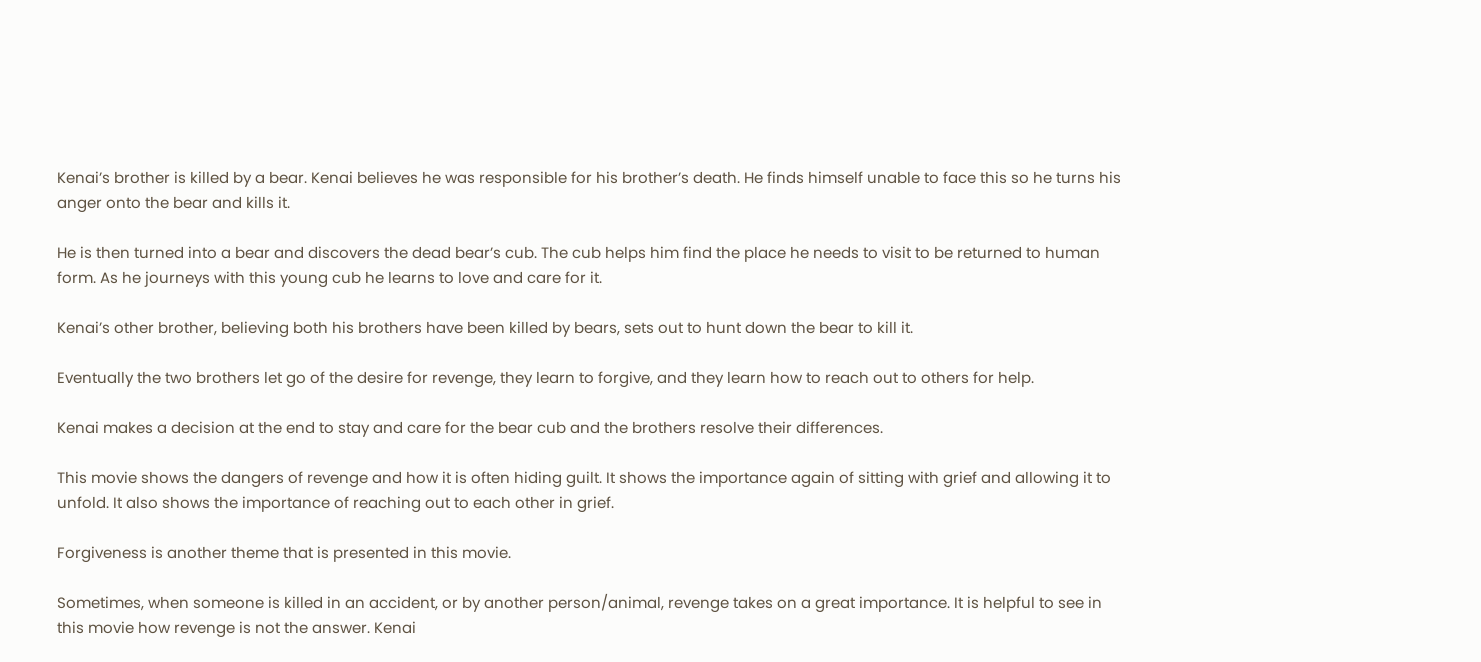Kenai’s brother is killed by a bear. Kenai believes he was responsible for his brother’s death. He finds himself unable to face this so he turns his anger onto the bear and kills it.

He is then turned into a bear and discovers the dead bear’s cub. The cub helps him find the place he needs to visit to be returned to human form. As he journeys with this young cub he learns to love and care for it.

Kenai’s other brother, believing both his brothers have been killed by bears, sets out to hunt down the bear to kill it.

Eventually the two brothers let go of the desire for revenge, they learn to forgive, and they learn how to reach out to others for help.

Kenai makes a decision at the end to stay and care for the bear cub and the brothers resolve their differences.

This movie shows the dangers of revenge and how it is often hiding guilt. It shows the importance again of sitting with grief and allowing it to unfold. It also shows the importance of reaching out to each other in grief.

Forgiveness is another theme that is presented in this movie.

Sometimes, when someone is killed in an accident, or by another person/animal, revenge takes on a great importance. It is helpful to see in this movie how revenge is not the answer. Kenai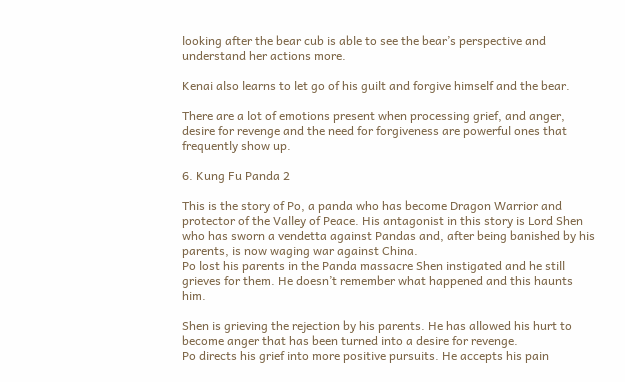looking after the bear cub is able to see the bear’s perspective and understand her actions more.

Kenai also learns to let go of his guilt and forgive himself and the bear.

There are a lot of emotions present when processing grief, and anger, desire for revenge and the need for forgiveness are powerful ones that frequently show up.

6. Kung Fu Panda 2

This is the story of Po, a panda who has become Dragon Warrior and protector of the Valley of Peace. His antagonist in this story is Lord Shen who has sworn a vendetta against Pandas and, after being banished by his parents, is now waging war against China.
Po lost his parents in the Panda massacre Shen instigated and he still grieves for them. He doesn’t remember what happened and this haunts him.

Shen is grieving the rejection by his parents. He has allowed his hurt to become anger that has been turned into a desire for revenge.
Po directs his grief into more positive pursuits. He accepts his pain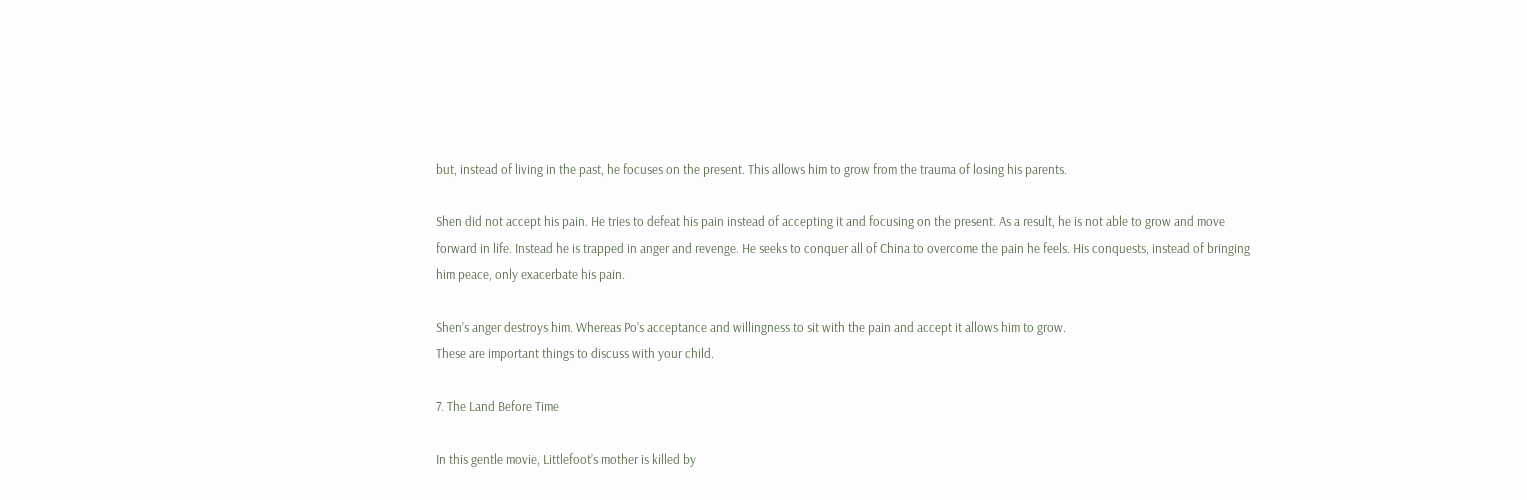but, instead of living in the past, he focuses on the present. This allows him to grow from the trauma of losing his parents.

Shen did not accept his pain. He tries to defeat his pain instead of accepting it and focusing on the present. As a result, he is not able to grow and move forward in life. Instead he is trapped in anger and revenge. He seeks to conquer all of China to overcome the pain he feels. His conquests, instead of bringing him peace, only exacerbate his pain.

Shen’s anger destroys him. Whereas Po’s acceptance and willingness to sit with the pain and accept it allows him to grow.
These are important things to discuss with your child.

7. The Land Before Time

In this gentle movie, Littlefoot’s mother is killed by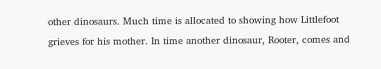other dinosaurs. Much time is allocated to showing how Littlefoot grieves for his mother. In time another dinosaur, Rooter, comes and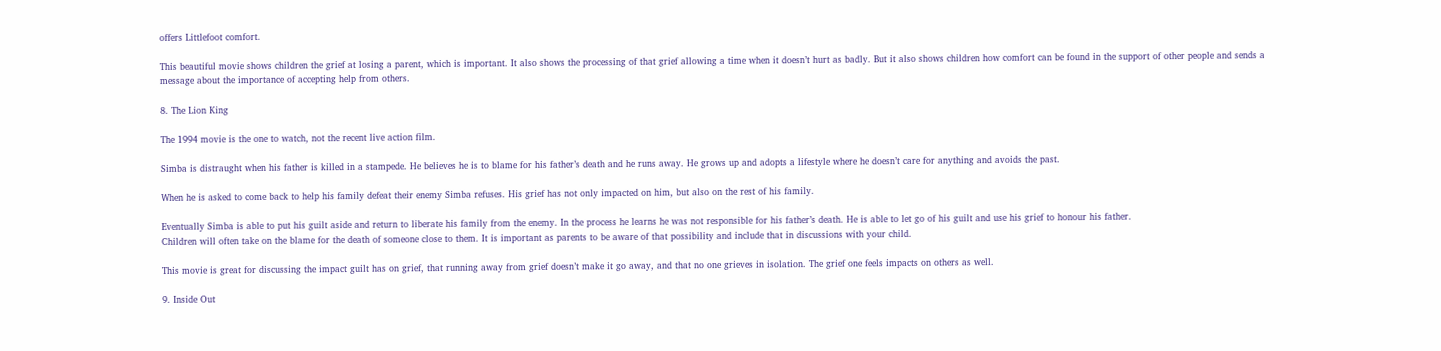offers Littlefoot comfort.

This beautiful movie shows children the grief at losing a parent, which is important. It also shows the processing of that grief allowing a time when it doesn’t hurt as badly. But it also shows children how comfort can be found in the support of other people and sends a message about the importance of accepting help from others.

8. The Lion King

The 1994 movie is the one to watch, not the recent live action film.

Simba is distraught when his father is killed in a stampede. He believes he is to blame for his father’s death and he runs away. He grows up and adopts a lifestyle where he doesn’t care for anything and avoids the past.

When he is asked to come back to help his family defeat their enemy Simba refuses. His grief has not only impacted on him, but also on the rest of his family.

Eventually Simba is able to put his guilt aside and return to liberate his family from the enemy. In the process he learns he was not responsible for his father’s death. He is able to let go of his guilt and use his grief to honour his father.
Children will often take on the blame for the death of someone close to them. It is important as parents to be aware of that possibility and include that in discussions with your child.

This movie is great for discussing the impact guilt has on grief, that running away from grief doesn’t make it go away, and that no one grieves in isolation. The grief one feels impacts on others as well.

9. Inside Out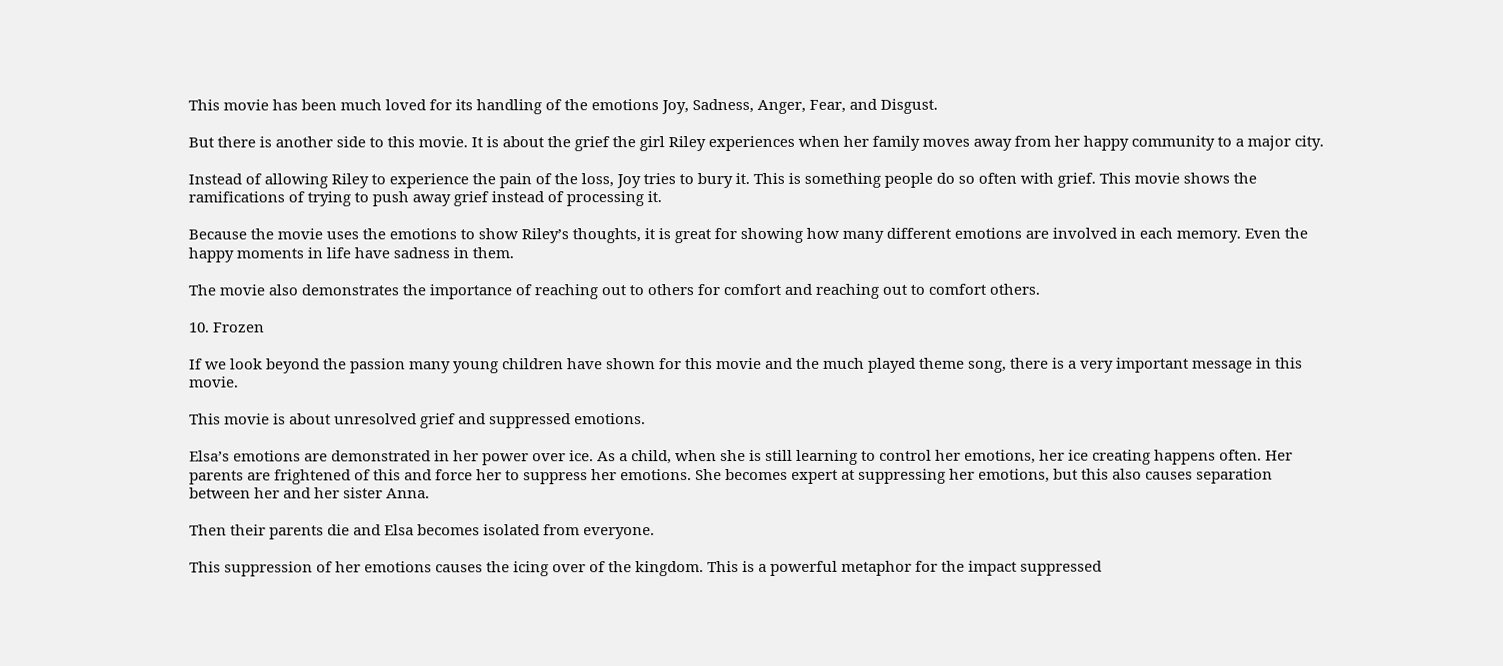This movie has been much loved for its handling of the emotions Joy, Sadness, Anger, Fear, and Disgust.

But there is another side to this movie. It is about the grief the girl Riley experiences when her family moves away from her happy community to a major city.

Instead of allowing Riley to experience the pain of the loss, Joy tries to bury it. This is something people do so often with grief. This movie shows the ramifications of trying to push away grief instead of processing it.

Because the movie uses the emotions to show Riley’s thoughts, it is great for showing how many different emotions are involved in each memory. Even the happy moments in life have sadness in them.

The movie also demonstrates the importance of reaching out to others for comfort and reaching out to comfort others.

10. Frozen

If we look beyond the passion many young children have shown for this movie and the much played theme song, there is a very important message in this movie.

This movie is about unresolved grief and suppressed emotions.

Elsa’s emotions are demonstrated in her power over ice. As a child, when she is still learning to control her emotions, her ice creating happens often. Her parents are frightened of this and force her to suppress her emotions. She becomes expert at suppressing her emotions, but this also causes separation between her and her sister Anna.

Then their parents die and Elsa becomes isolated from everyone.

This suppression of her emotions causes the icing over of the kingdom. This is a powerful metaphor for the impact suppressed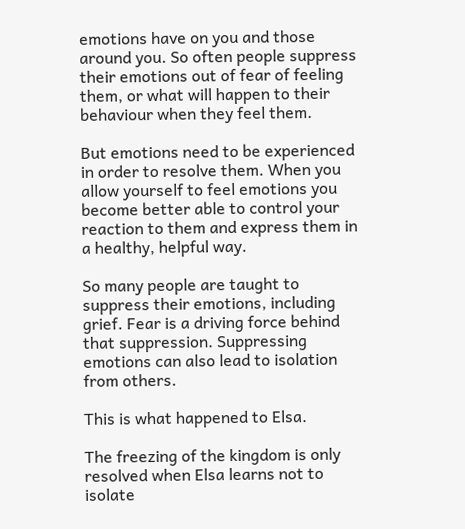emotions have on you and those around you. So often people suppress their emotions out of fear of feeling them, or what will happen to their behaviour when they feel them.

But emotions need to be experienced in order to resolve them. When you allow yourself to feel emotions you become better able to control your reaction to them and express them in a healthy, helpful way.

So many people are taught to suppress their emotions, including grief. Fear is a driving force behind that suppression. Suppressing emotions can also lead to isolation from others.

This is what happened to Elsa.

The freezing of the kingdom is only resolved when Elsa learns not to isolate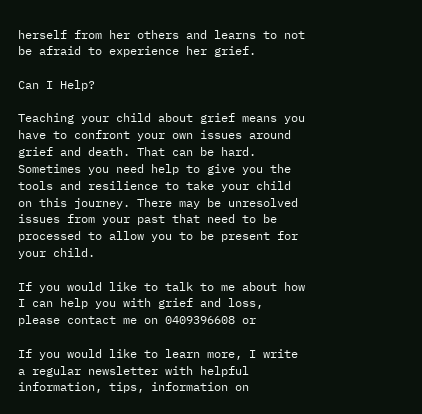herself from her others and learns to not be afraid to experience her grief.

Can I Help?

Teaching your child about grief means you have to confront your own issues around grief and death. That can be hard. Sometimes you need help to give you the tools and resilience to take your child on this journey. There may be unresolved issues from your past that need to be processed to allow you to be present for your child.

If you would like to talk to me about how I can help you with grief and loss, please contact me on 0409396608 or

If you would like to learn more, I write a regular newsletter with helpful information, tips, information on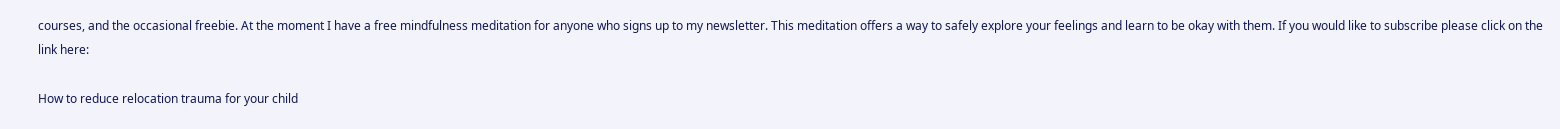courses, and the occasional freebie. At the moment I have a free mindfulness meditation for anyone who signs up to my newsletter. This meditation offers a way to safely explore your feelings and learn to be okay with them. If you would like to subscribe please click on the link here:

How to reduce relocation trauma for your child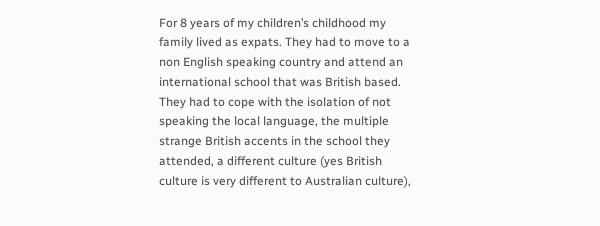For 8 years of my children’s childhood my family lived as expats. They had to move to a non English speaking country and attend an international school that was British based. They had to cope with the isolation of not speaking the local language, the multiple strange British accents in the school they attended, a different culture (yes British culture is very different to Australian culture),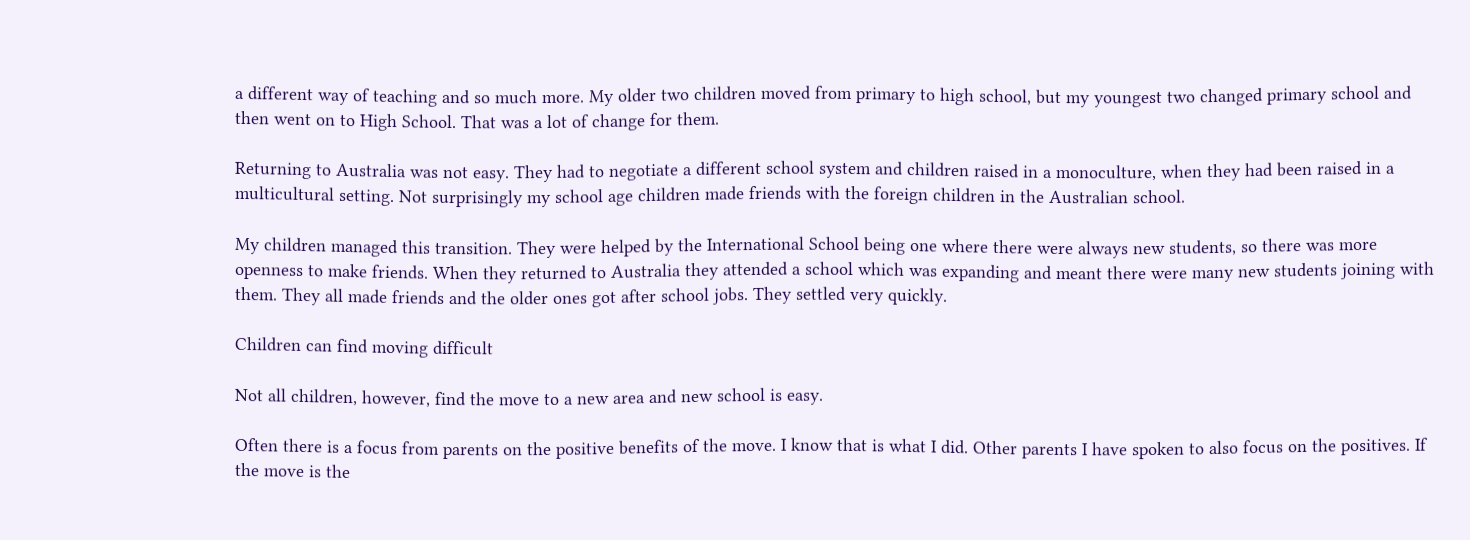a different way of teaching and so much more. My older two children moved from primary to high school, but my youngest two changed primary school and then went on to High School. That was a lot of change for them.

Returning to Australia was not easy. They had to negotiate a different school system and children raised in a monoculture, when they had been raised in a multicultural setting. Not surprisingly my school age children made friends with the foreign children in the Australian school.

My children managed this transition. They were helped by the International School being one where there were always new students, so there was more openness to make friends. When they returned to Australia they attended a school which was expanding and meant there were many new students joining with them. They all made friends and the older ones got after school jobs. They settled very quickly.

Children can find moving difficult

Not all children, however, find the move to a new area and new school is easy.

Often there is a focus from parents on the positive benefits of the move. I know that is what I did. Other parents I have spoken to also focus on the positives. If the move is the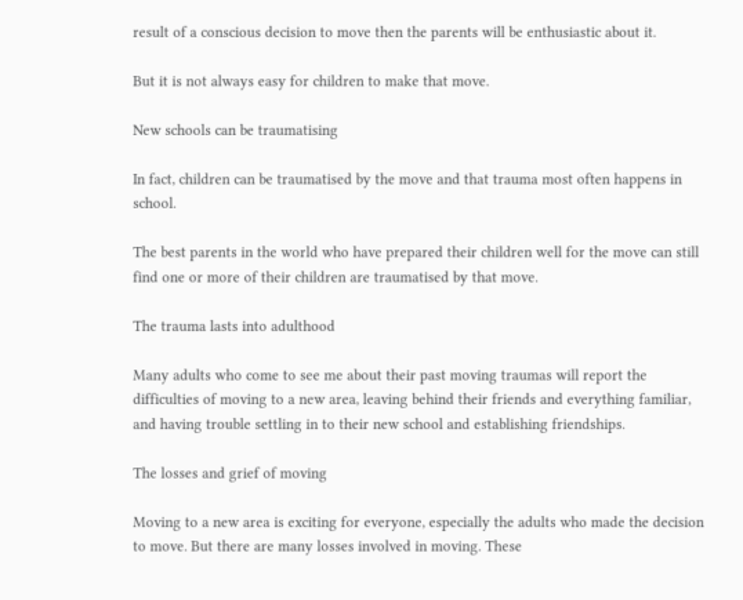result of a conscious decision to move then the parents will be enthusiastic about it.

But it is not always easy for children to make that move.

New schools can be traumatising

In fact, children can be traumatised by the move and that trauma most often happens in school.

The best parents in the world who have prepared their children well for the move can still find one or more of their children are traumatised by that move.

The trauma lasts into adulthood

Many adults who come to see me about their past moving traumas will report the difficulties of moving to a new area, leaving behind their friends and everything familiar, and having trouble settling in to their new school and establishing friendships.

The losses and grief of moving

Moving to a new area is exciting for everyone, especially the adults who made the decision to move. But there are many losses involved in moving. These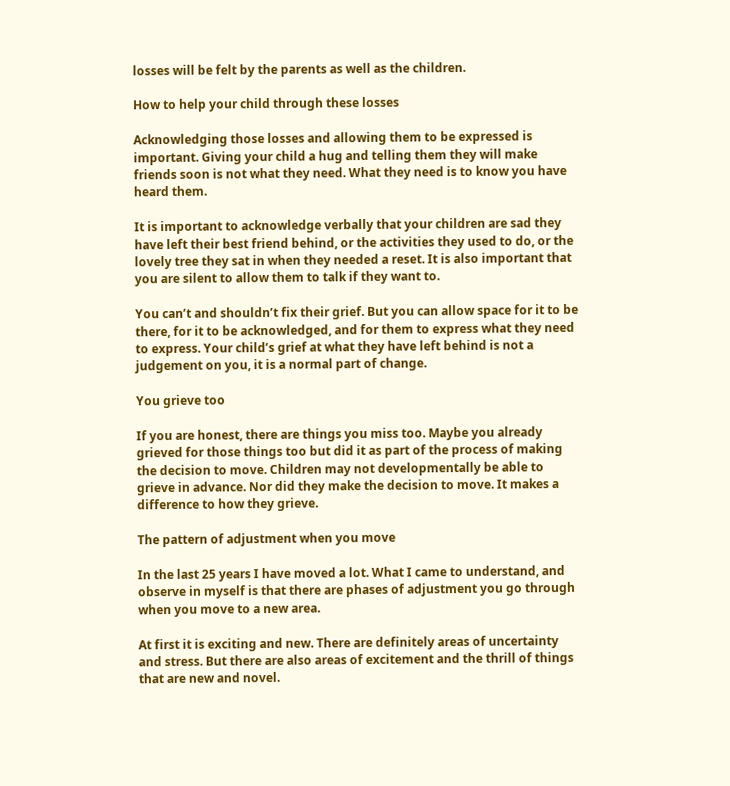losses will be felt by the parents as well as the children.

How to help your child through these losses

Acknowledging those losses and allowing them to be expressed is important. Giving your child a hug and telling them they will make friends soon is not what they need. What they need is to know you have heard them.

It is important to acknowledge verbally that your children are sad they have left their best friend behind, or the activities they used to do, or the lovely tree they sat in when they needed a reset. It is also important that you are silent to allow them to talk if they want to.

You can’t and shouldn’t fix their grief. But you can allow space for it to be there, for it to be acknowledged, and for them to express what they need to express. Your child’s grief at what they have left behind is not a judgement on you, it is a normal part of change.

You grieve too

If you are honest, there are things you miss too. Maybe you already grieved for those things too but did it as part of the process of making the decision to move. Children may not developmentally be able to grieve in advance. Nor did they make the decision to move. It makes a difference to how they grieve.

The pattern of adjustment when you move

In the last 25 years I have moved a lot. What I came to understand, and observe in myself is that there are phases of adjustment you go through when you move to a new area.

At first it is exciting and new. There are definitely areas of uncertainty and stress. But there are also areas of excitement and the thrill of things that are new and novel.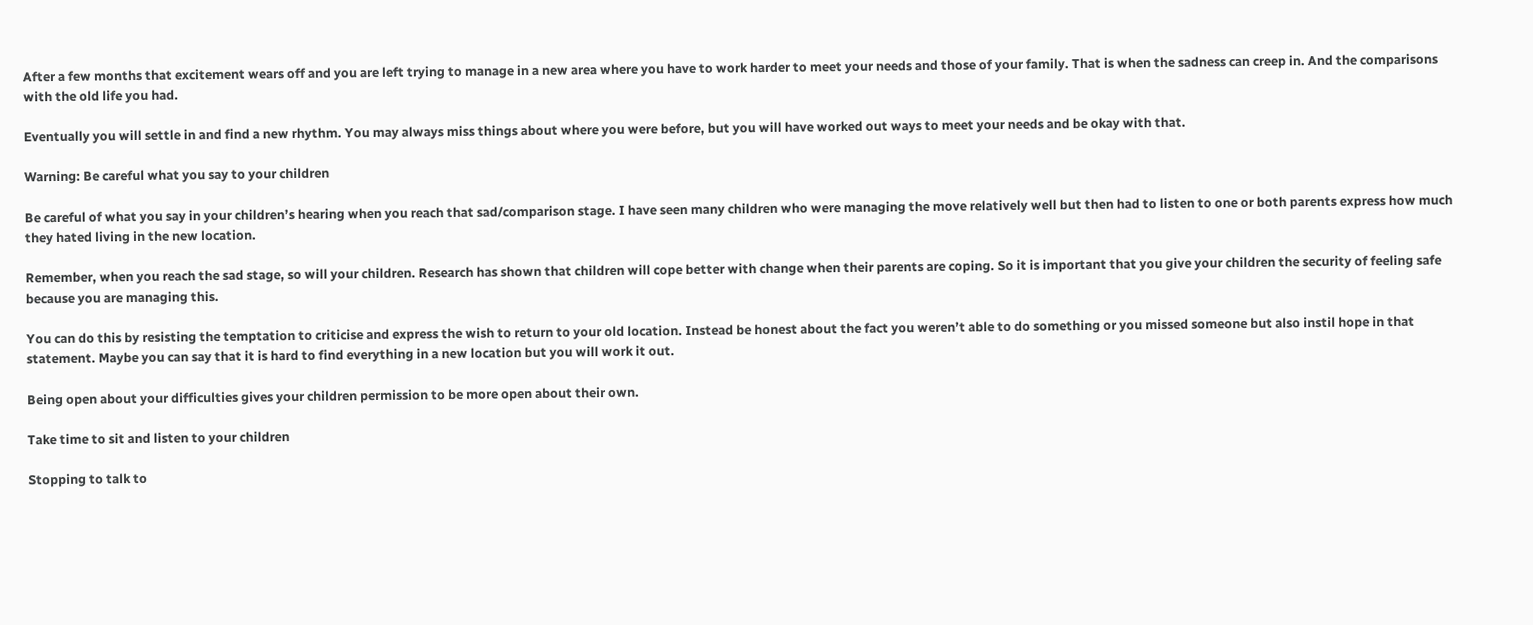After a few months that excitement wears off and you are left trying to manage in a new area where you have to work harder to meet your needs and those of your family. That is when the sadness can creep in. And the comparisons with the old life you had.

Eventually you will settle in and find a new rhythm. You may always miss things about where you were before, but you will have worked out ways to meet your needs and be okay with that.

Warning: Be careful what you say to your children

Be careful of what you say in your children’s hearing when you reach that sad/comparison stage. I have seen many children who were managing the move relatively well but then had to listen to one or both parents express how much they hated living in the new location.

Remember, when you reach the sad stage, so will your children. Research has shown that children will cope better with change when their parents are coping. So it is important that you give your children the security of feeling safe because you are managing this.

You can do this by resisting the temptation to criticise and express the wish to return to your old location. Instead be honest about the fact you weren’t able to do something or you missed someone but also instil hope in that statement. Maybe you can say that it is hard to find everything in a new location but you will work it out.

Being open about your difficulties gives your children permission to be more open about their own.

Take time to sit and listen to your children

Stopping to talk to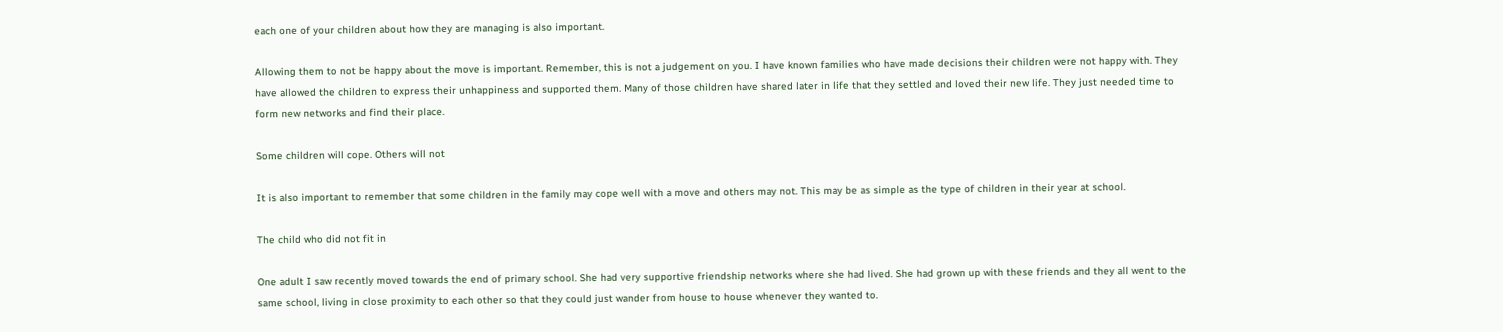each one of your children about how they are managing is also important.

Allowing them to not be happy about the move is important. Remember, this is not a judgement on you. I have known families who have made decisions their children were not happy with. They have allowed the children to express their unhappiness and supported them. Many of those children have shared later in life that they settled and loved their new life. They just needed time to form new networks and find their place.

Some children will cope. Others will not

It is also important to remember that some children in the family may cope well with a move and others may not. This may be as simple as the type of children in their year at school.

The child who did not fit in

One adult I saw recently moved towards the end of primary school. She had very supportive friendship networks where she had lived. She had grown up with these friends and they all went to the same school, living in close proximity to each other so that they could just wander from house to house whenever they wanted to.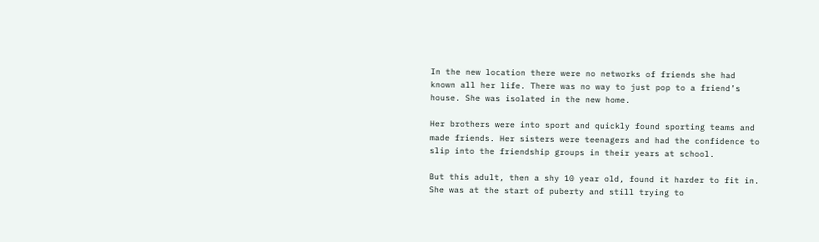In the new location there were no networks of friends she had known all her life. There was no way to just pop to a friend’s house. She was isolated in the new home.

Her brothers were into sport and quickly found sporting teams and made friends. Her sisters were teenagers and had the confidence to slip into the friendship groups in their years at school.

But this adult, then a shy 10 year old, found it harder to fit in. She was at the start of puberty and still trying to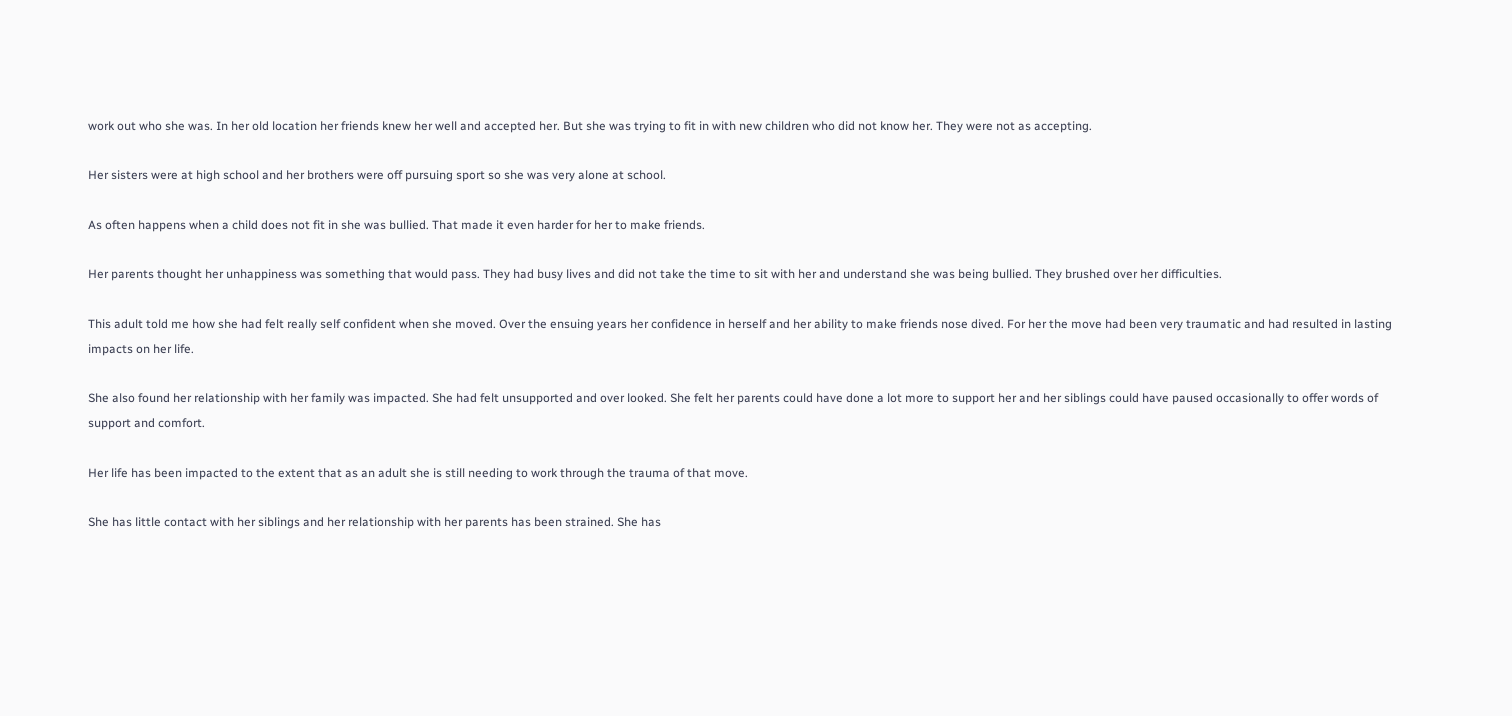work out who she was. In her old location her friends knew her well and accepted her. But she was trying to fit in with new children who did not know her. They were not as accepting.

Her sisters were at high school and her brothers were off pursuing sport so she was very alone at school.

As often happens when a child does not fit in she was bullied. That made it even harder for her to make friends.

Her parents thought her unhappiness was something that would pass. They had busy lives and did not take the time to sit with her and understand she was being bullied. They brushed over her difficulties.

This adult told me how she had felt really self confident when she moved. Over the ensuing years her confidence in herself and her ability to make friends nose dived. For her the move had been very traumatic and had resulted in lasting impacts on her life.

She also found her relationship with her family was impacted. She had felt unsupported and over looked. She felt her parents could have done a lot more to support her and her siblings could have paused occasionally to offer words of support and comfort.

Her life has been impacted to the extent that as an adult she is still needing to work through the trauma of that move.

She has little contact with her siblings and her relationship with her parents has been strained. She has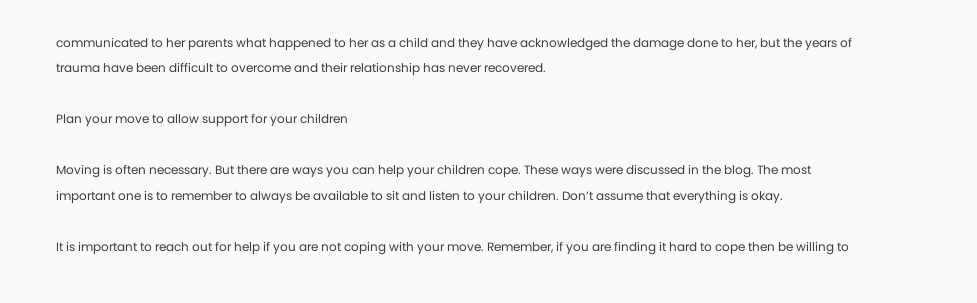communicated to her parents what happened to her as a child and they have acknowledged the damage done to her, but the years of trauma have been difficult to overcome and their relationship has never recovered.

Plan your move to allow support for your children

Moving is often necessary. But there are ways you can help your children cope. These ways were discussed in the blog. The most important one is to remember to always be available to sit and listen to your children. Don’t assume that everything is okay.

It is important to reach out for help if you are not coping with your move. Remember, if you are finding it hard to cope then be willing to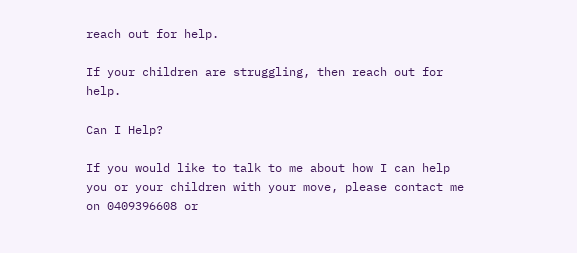reach out for help.

If your children are struggling, then reach out for help.

Can I Help?

If you would like to talk to me about how I can help you or your children with your move, please contact me on 0409396608 or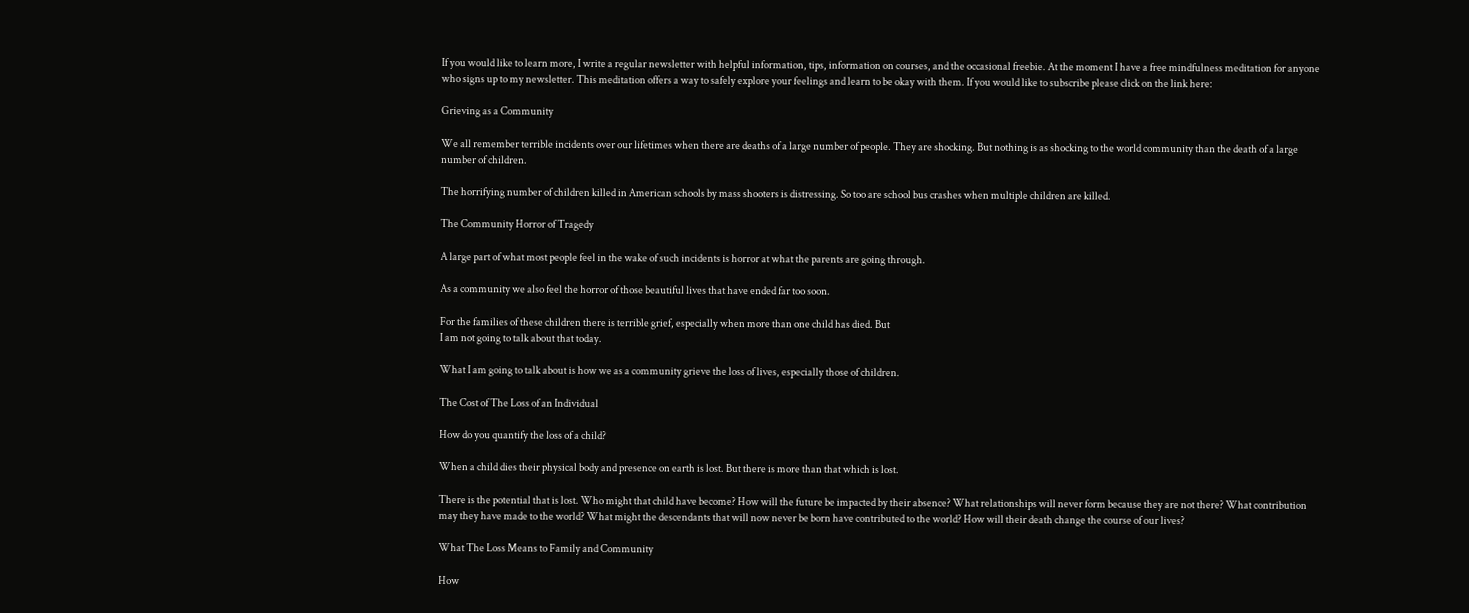If you would like to learn more, I write a regular newsletter with helpful information, tips, information on courses, and the occasional freebie. At the moment I have a free mindfulness meditation for anyone who signs up to my newsletter. This meditation offers a way to safely explore your feelings and learn to be okay with them. If you would like to subscribe please click on the link here:

Grieving as a Community

We all remember terrible incidents over our lifetimes when there are deaths of a large number of people. They are shocking. But nothing is as shocking to the world community than the death of a large number of children.

The horrifying number of children killed in American schools by mass shooters is distressing. So too are school bus crashes when multiple children are killed.

The Community Horror of Tragedy

A large part of what most people feel in the wake of such incidents is horror at what the parents are going through.

As a community we also feel the horror of those beautiful lives that have ended far too soon.

For the families of these children there is terrible grief, especially when more than one child has died. But
I am not going to talk about that today.

What I am going to talk about is how we as a community grieve the loss of lives, especially those of children.

The Cost of The Loss of an Individual

How do you quantify the loss of a child?

When a child dies their physical body and presence on earth is lost. But there is more than that which is lost.

There is the potential that is lost. Who might that child have become? How will the future be impacted by their absence? What relationships will never form because they are not there? What contribution may they have made to the world? What might the descendants that will now never be born have contributed to the world? How will their death change the course of our lives?

What The Loss Means to Family and Community

How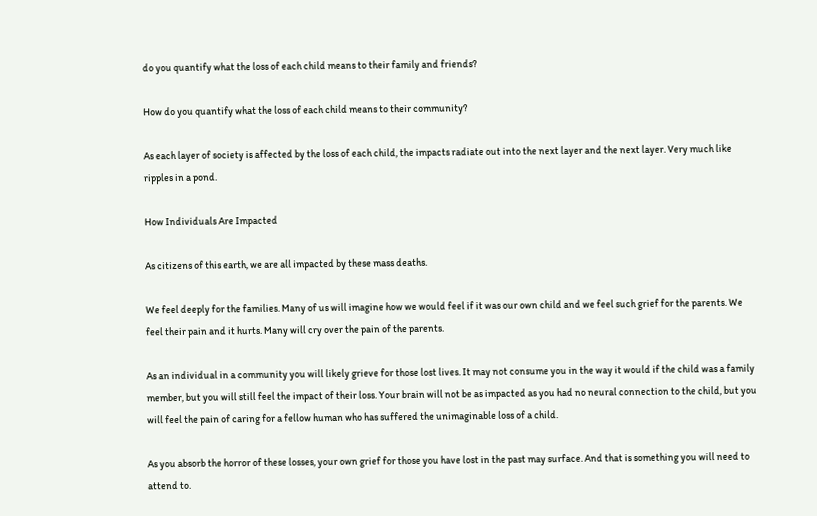do you quantify what the loss of each child means to their family and friends?

How do you quantify what the loss of each child means to their community?

As each layer of society is affected by the loss of each child, the impacts radiate out into the next layer and the next layer. Very much like ripples in a pond.

How Individuals Are Impacted

As citizens of this earth, we are all impacted by these mass deaths.

We feel deeply for the families. Many of us will imagine how we would feel if it was our own child and we feel such grief for the parents. We feel their pain and it hurts. Many will cry over the pain of the parents.

As an individual in a community you will likely grieve for those lost lives. It may not consume you in the way it would if the child was a family member, but you will still feel the impact of their loss. Your brain will not be as impacted as you had no neural connection to the child, but you will feel the pain of caring for a fellow human who has suffered the unimaginable loss of a child.

As you absorb the horror of these losses, your own grief for those you have lost in the past may surface. And that is something you will need to attend to.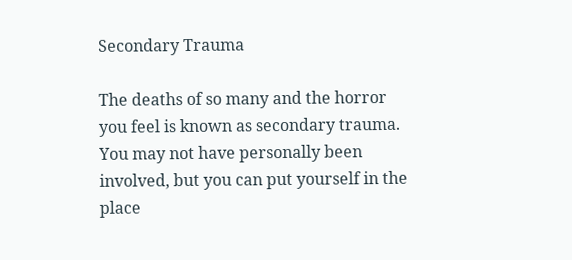Secondary Trauma

The deaths of so many and the horror you feel is known as secondary trauma. You may not have personally been involved, but you can put yourself in the place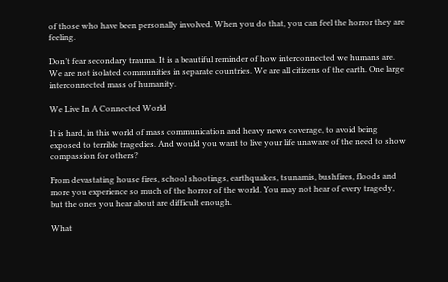of those who have been personally involved. When you do that, you can feel the horror they are feeling.

Don’t fear secondary trauma. It is a beautiful reminder of how interconnected we humans are. We are not isolated communities in separate countries. We are all citizens of the earth. One large interconnected mass of humanity.

We Live In A Connected World

It is hard, in this world of mass communication and heavy news coverage, to avoid being exposed to terrible tragedies. And would you want to live your life unaware of the need to show compassion for others?

From devastating house fires, school shootings, earthquakes, tsunamis, bushfires, floods and more you experience so much of the horror of the world. You may not hear of every tragedy, but the ones you hear about are difficult enough.

What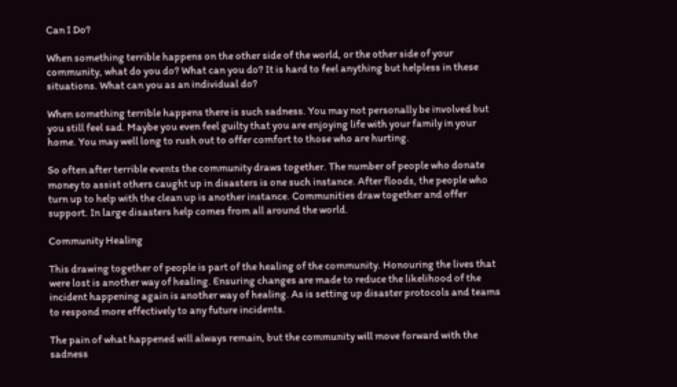Can I Do?

When something terrible happens on the other side of the world, or the other side of your community, what do you do? What can you do? It is hard to feel anything but helpless in these situations. What can you as an individual do?

When something terrible happens there is such sadness. You may not personally be involved but you still feel sad. Maybe you even feel guilty that you are enjoying life with your family in your home. You may well long to rush out to offer comfort to those who are hurting.

So often after terrible events the community draws together. The number of people who donate money to assist others caught up in disasters is one such instance. After floods, the people who turn up to help with the clean up is another instance. Communities draw together and offer support. In large disasters help comes from all around the world.

Community Healing

This drawing together of people is part of the healing of the community. Honouring the lives that were lost is another way of healing. Ensuring changes are made to reduce the likelihood of the incident happening again is another way of healing. As is setting up disaster protocols and teams to respond more effectively to any future incidents.

The pain of what happened will always remain, but the community will move forward with the sadness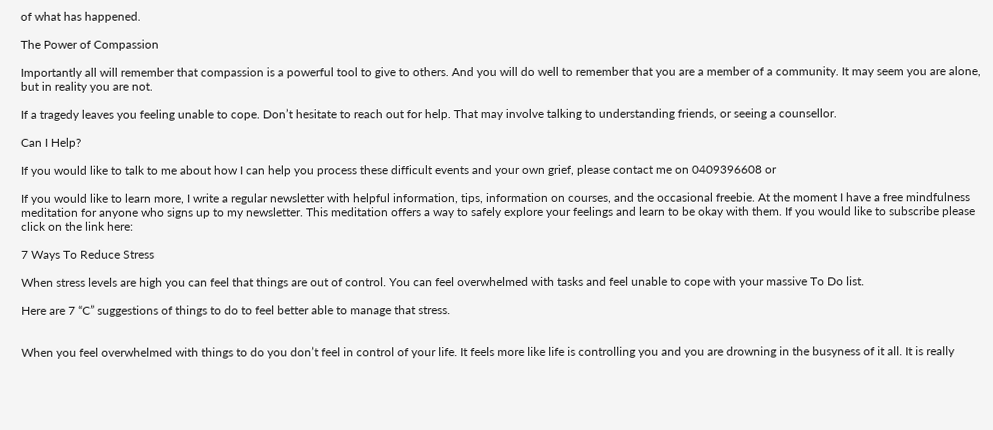of what has happened.

The Power of Compassion

Importantly all will remember that compassion is a powerful tool to give to others. And you will do well to remember that you are a member of a community. It may seem you are alone, but in reality you are not.

If a tragedy leaves you feeling unable to cope. Don’t hesitate to reach out for help. That may involve talking to understanding friends, or seeing a counsellor.

Can I Help?

If you would like to talk to me about how I can help you process these difficult events and your own grief, please contact me on 0409396608 or

If you would like to learn more, I write a regular newsletter with helpful information, tips, information on courses, and the occasional freebie. At the moment I have a free mindfulness meditation for anyone who signs up to my newsletter. This meditation offers a way to safely explore your feelings and learn to be okay with them. If you would like to subscribe please click on the link here:

7 Ways To Reduce Stress

When stress levels are high you can feel that things are out of control. You can feel overwhelmed with tasks and feel unable to cope with your massive To Do list.

Here are 7 “C” suggestions of things to do to feel better able to manage that stress.


When you feel overwhelmed with things to do you don’t feel in control of your life. It feels more like life is controlling you and you are drowning in the busyness of it all. It is really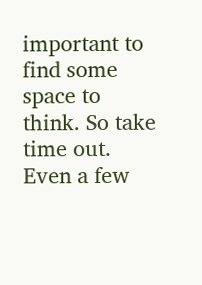important to find some space to think. So take time out. Even a few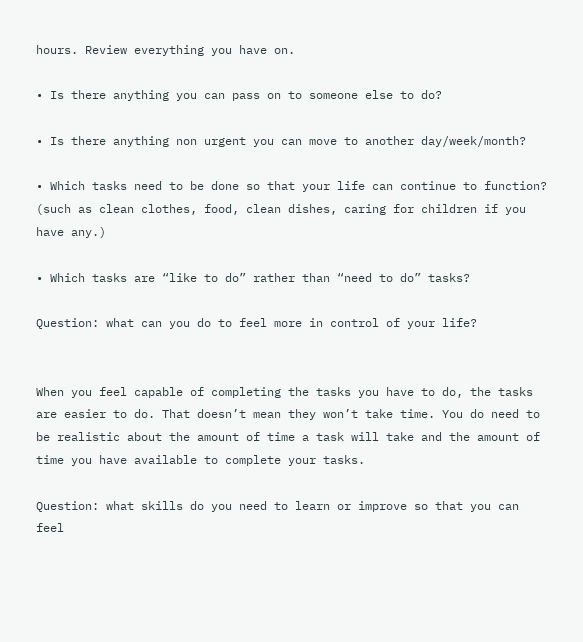hours. Review everything you have on.

• Is there anything you can pass on to someone else to do?

• Is there anything non urgent you can move to another day/week/month?

• Which tasks need to be done so that your life can continue to function? (such as clean clothes, food, clean dishes, caring for children if you have any.)

• Which tasks are “like to do” rather than “need to do” tasks?

Question: what can you do to feel more in control of your life?


When you feel capable of completing the tasks you have to do, the tasks are easier to do. That doesn’t mean they won’t take time. You do need to be realistic about the amount of time a task will take and the amount of time you have available to complete your tasks.

Question: what skills do you need to learn or improve so that you can feel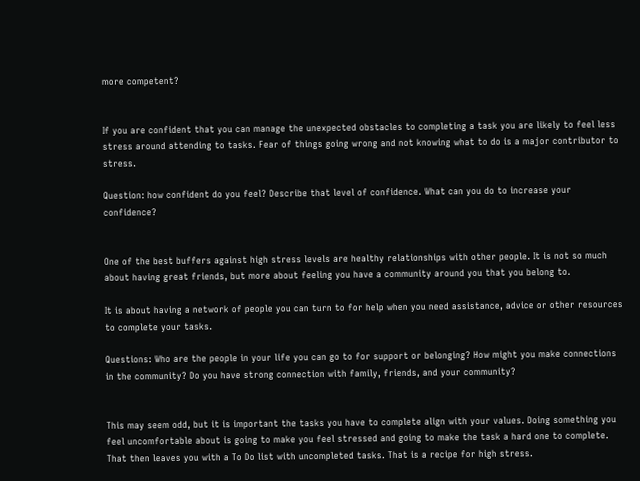more competent?


If you are confident that you can manage the unexpected obstacles to completing a task you are likely to feel less stress around attending to tasks. Fear of things going wrong and not knowing what to do is a major contributor to stress.

Question: how confident do you feel? Describe that level of confidence. What can you do to increase your confidence?


One of the best buffers against high stress levels are healthy relationships with other people. It is not so much about having great friends, but more about feeling you have a community around you that you belong to.

It is about having a network of people you can turn to for help when you need assistance, advice or other resources to complete your tasks.

Questions: Who are the people in your life you can go to for support or belonging? How might you make connections in the community? Do you have strong connection with family, friends, and your community?


This may seem odd, but it is important the tasks you have to complete align with your values. Doing something you feel uncomfortable about is going to make you feel stressed and going to make the task a hard one to complete. That then leaves you with a To Do list with uncompleted tasks. That is a recipe for high stress.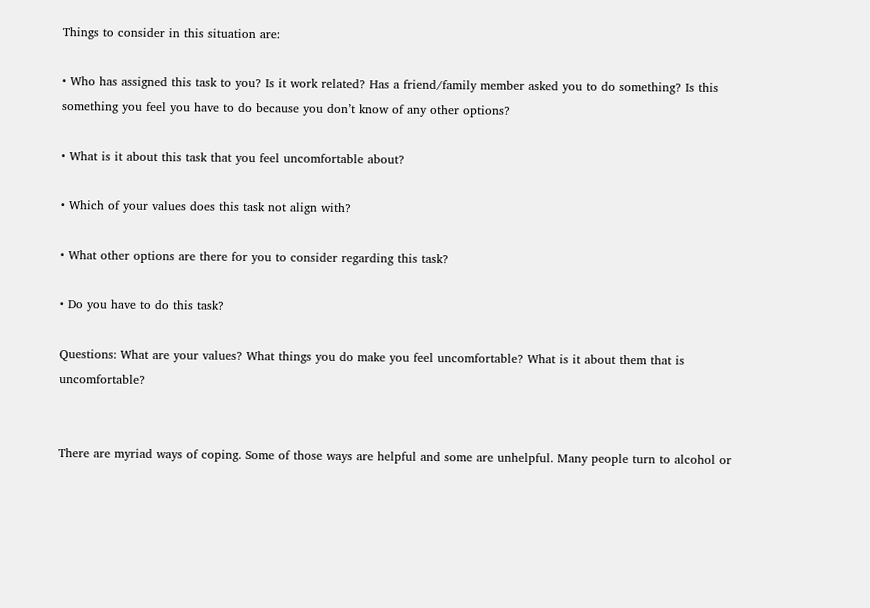Things to consider in this situation are:

• Who has assigned this task to you? Is it work related? Has a friend/family member asked you to do something? Is this something you feel you have to do because you don’t know of any other options?

• What is it about this task that you feel uncomfortable about?

• Which of your values does this task not align with?

• What other options are there for you to consider regarding this task?

• Do you have to do this task?

Questions: What are your values? What things you do make you feel uncomfortable? What is it about them that is uncomfortable?


There are myriad ways of coping. Some of those ways are helpful and some are unhelpful. Many people turn to alcohol or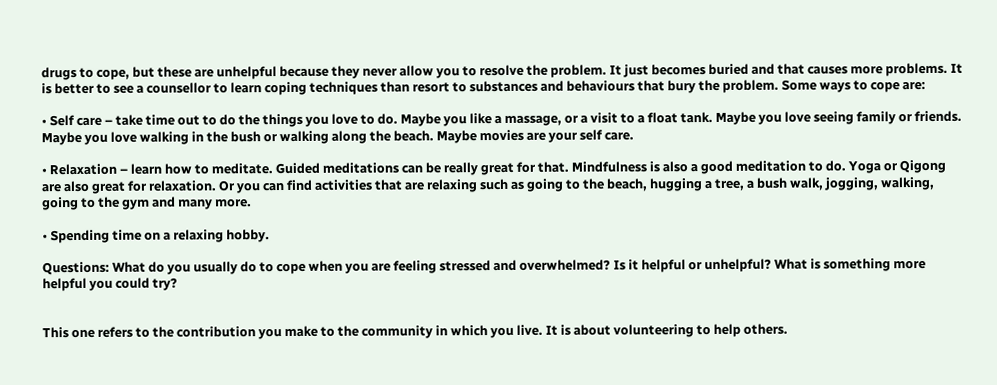drugs to cope, but these are unhelpful because they never allow you to resolve the problem. It just becomes buried and that causes more problems. It is better to see a counsellor to learn coping techniques than resort to substances and behaviours that bury the problem. Some ways to cope are:

• Self care – take time out to do the things you love to do. Maybe you like a massage, or a visit to a float tank. Maybe you love seeing family or friends. Maybe you love walking in the bush or walking along the beach. Maybe movies are your self care.

• Relaxation – learn how to meditate. Guided meditations can be really great for that. Mindfulness is also a good meditation to do. Yoga or Qigong are also great for relaxation. Or you can find activities that are relaxing such as going to the beach, hugging a tree, a bush walk, jogging, walking, going to the gym and many more.

• Spending time on a relaxing hobby.

Questions: What do you usually do to cope when you are feeling stressed and overwhelmed? Is it helpful or unhelpful? What is something more helpful you could try?


This one refers to the contribution you make to the community in which you live. It is about volunteering to help others.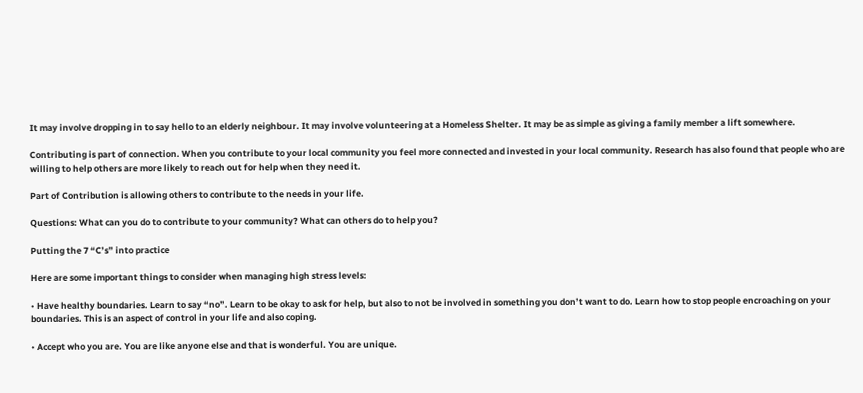It may involve dropping in to say hello to an elderly neighbour. It may involve volunteering at a Homeless Shelter. It may be as simple as giving a family member a lift somewhere.

Contributing is part of connection. When you contribute to your local community you feel more connected and invested in your local community. Research has also found that people who are willing to help others are more likely to reach out for help when they need it.

Part of Contribution is allowing others to contribute to the needs in your life.

Questions: What can you do to contribute to your community? What can others do to help you?

Putting the 7 “C’s” into practice

Here are some important things to consider when managing high stress levels:

• Have healthy boundaries. Learn to say “no”. Learn to be okay to ask for help, but also to not be involved in something you don’t want to do. Learn how to stop people encroaching on your boundaries. This is an aspect of control in your life and also coping.

• Accept who you are. You are like anyone else and that is wonderful. You are unique.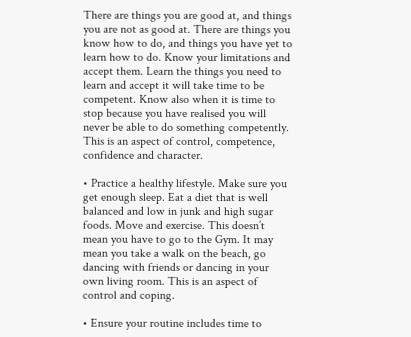There are things you are good at, and things you are not as good at. There are things you know how to do, and things you have yet to learn how to do. Know your limitations and accept them. Learn the things you need to learn and accept it will take time to be competent. Know also when it is time to stop because you have realised you will never be able to do something competently. This is an aspect of control, competence, confidence and character.

• Practice a healthy lifestyle. Make sure you get enough sleep. Eat a diet that is well balanced and low in junk and high sugar foods. Move and exercise. This doesn’t mean you have to go to the Gym. It may mean you take a walk on the beach, go dancing with friends or dancing in your own living room. This is an aspect of control and coping.

• Ensure your routine includes time to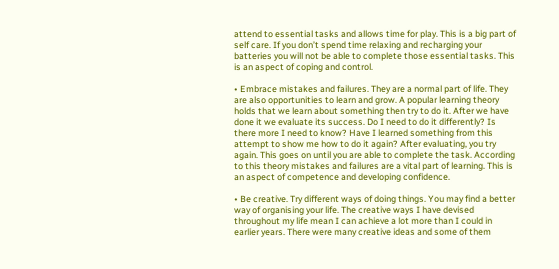attend to essential tasks and allows time for play. This is a big part of self care. If you don’t spend time relaxing and recharging your batteries you will not be able to complete those essential tasks. This is an aspect of coping and control.

• Embrace mistakes and failures. They are a normal part of life. They are also opportunities to learn and grow. A popular learning theory holds that we learn about something then try to do it. After we have done it we evaluate its success. Do I need to do it differently? Is there more I need to know? Have I learned something from this attempt to show me how to do it again? After evaluating, you try again. This goes on until you are able to complete the task. According to this theory mistakes and failures are a vital part of learning. This is an aspect of competence and developing confidence.

• Be creative. Try different ways of doing things. You may find a better way of organising your life. The creative ways I have devised throughout my life mean I can achieve a lot more than I could in earlier years. There were many creative ideas and some of them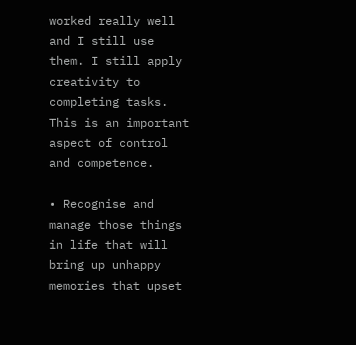worked really well and I still use them. I still apply creativity to completing tasks. This is an important aspect of control and competence.

• Recognise and manage those things in life that will bring up unhappy memories that upset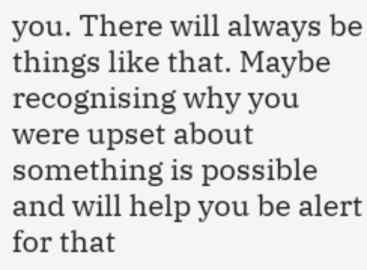you. There will always be things like that. Maybe recognising why you were upset about something is possible and will help you be alert for that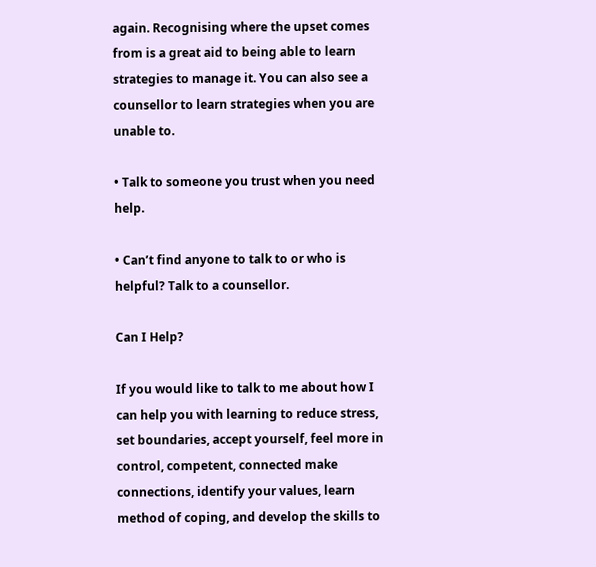again. Recognising where the upset comes from is a great aid to being able to learn strategies to manage it. You can also see a counsellor to learn strategies when you are unable to.

• Talk to someone you trust when you need help.

• Can’t find anyone to talk to or who is helpful? Talk to a counsellor.

Can I Help?

If you would like to talk to me about how I can help you with learning to reduce stress, set boundaries, accept yourself, feel more in control, competent, connected make connections, identify your values, learn method of coping, and develop the skills to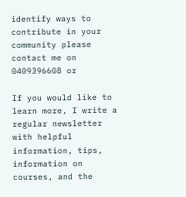identify ways to contribute in your community please contact me on 0409396608 or

If you would like to learn more, I write a regular newsletter with helpful information, tips, information on courses, and the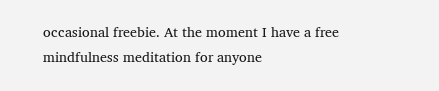occasional freebie. At the moment I have a free mindfulness meditation for anyone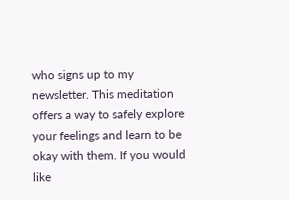who signs up to my newsletter. This meditation offers a way to safely explore your feelings and learn to be okay with them. If you would like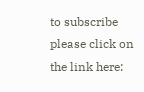to subscribe please click on the link here: